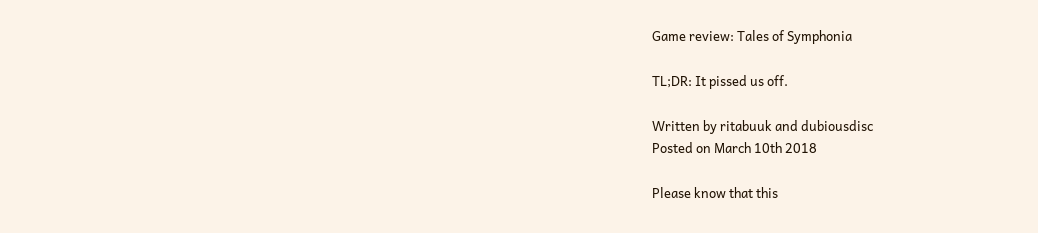Game review: Tales of Symphonia

TL;DR: It pissed us off.

Written by ritabuuk and dubiousdisc
Posted on March 10th 2018

Please know that this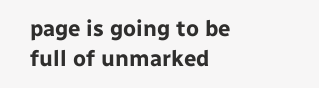page is going to be full of unmarked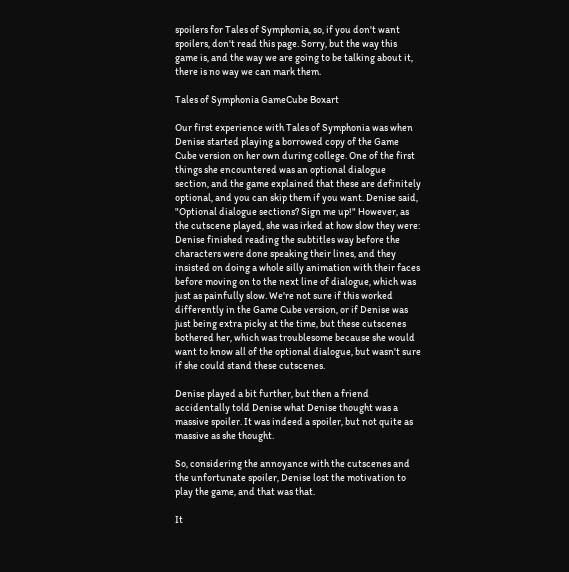spoilers for Tales of Symphonia, so, if you don't want spoilers, don't read this page. Sorry, but the way this game is, and the way we are going to be talking about it, there is no way we can mark them.

Tales of Symphonia GameCube Boxart

Our first experience with Tales of Symphonia was when Denise started playing a borrowed copy of the Game Cube version on her own during college. One of the first things she encountered was an optional dialogue section, and the game explained that these are definitely optional, and you can skip them if you want. Denise said, "Optional dialogue sections? Sign me up!" However, as the cutscene played, she was irked at how slow they were: Denise finished reading the subtitles way before the characters were done speaking their lines, and they insisted on doing a whole silly animation with their faces before moving on to the next line of dialogue, which was just as painfully slow. We're not sure if this worked differently in the Game Cube version, or if Denise was just being extra picky at the time, but these cutscenes bothered her, which was troublesome because she would want to know all of the optional dialogue, but wasn't sure if she could stand these cutscenes.

Denise played a bit further, but then a friend accidentally told Denise what Denise thought was a massive spoiler. It was indeed a spoiler, but not quite as massive as she thought.

So, considering the annoyance with the cutscenes and the unfortunate spoiler, Denise lost the motivation to play the game, and that was that.

It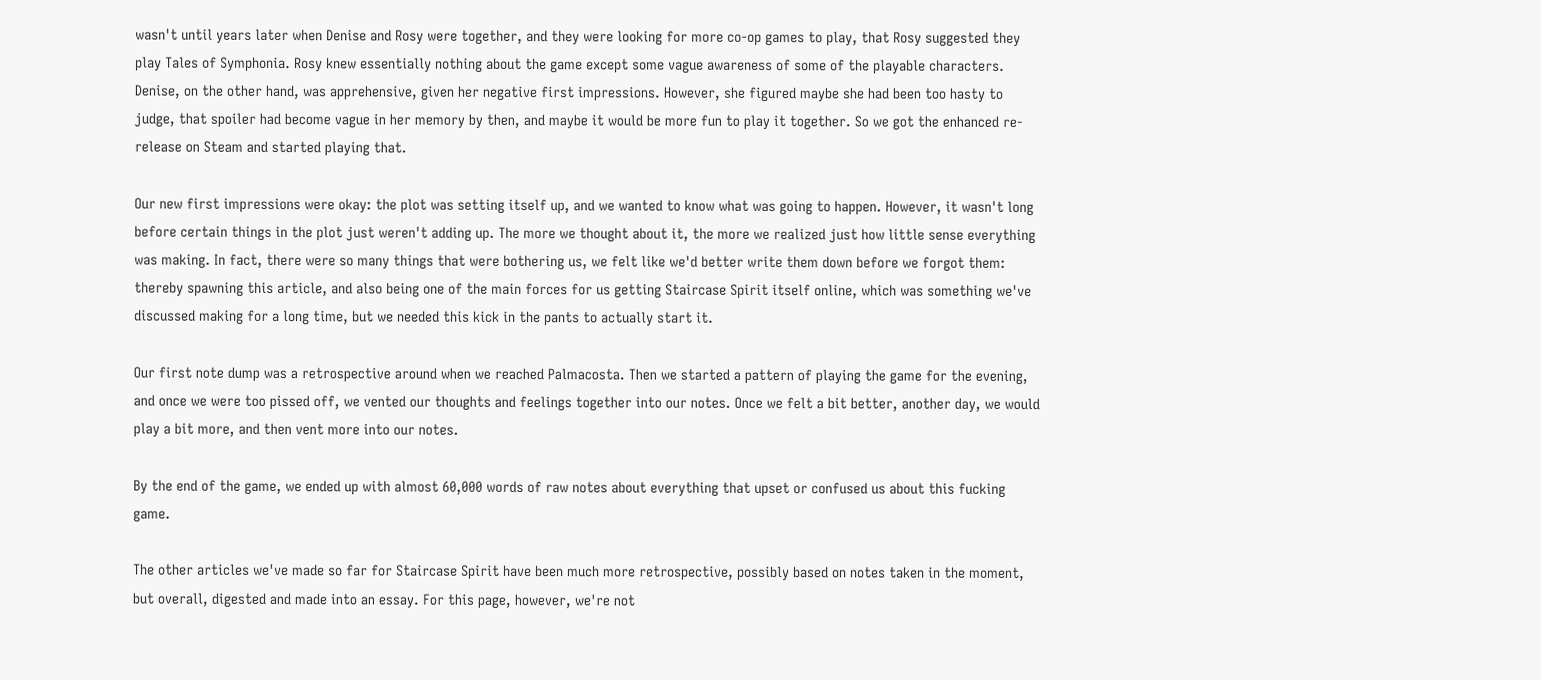wasn't until years later when Denise and Rosy were together, and they were looking for more co-op games to play, that Rosy suggested they play Tales of Symphonia. Rosy knew essentially nothing about the game except some vague awareness of some of the playable characters. Denise, on the other hand, was apprehensive, given her negative first impressions. However, she figured maybe she had been too hasty to judge, that spoiler had become vague in her memory by then, and maybe it would be more fun to play it together. So we got the enhanced re-release on Steam and started playing that.

Our new first impressions were okay: the plot was setting itself up, and we wanted to know what was going to happen. However, it wasn't long before certain things in the plot just weren't adding up. The more we thought about it, the more we realized just how little sense everything was making. In fact, there were so many things that were bothering us, we felt like we'd better write them down before we forgot them: thereby spawning this article, and also being one of the main forces for us getting Staircase Spirit itself online, which was something we've discussed making for a long time, but we needed this kick in the pants to actually start it.

Our first note dump was a retrospective around when we reached Palmacosta. Then we started a pattern of playing the game for the evening, and once we were too pissed off, we vented our thoughts and feelings together into our notes. Once we felt a bit better, another day, we would play a bit more, and then vent more into our notes.

By the end of the game, we ended up with almost 60,000 words of raw notes about everything that upset or confused us about this fucking game.

The other articles we've made so far for Staircase Spirit have been much more retrospective, possibly based on notes taken in the moment, but overall, digested and made into an essay. For this page, however, we're not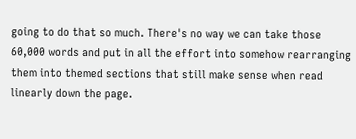going to do that so much. There's no way we can take those 60,000 words and put in all the effort into somehow rearranging them into themed sections that still make sense when read linearly down the page.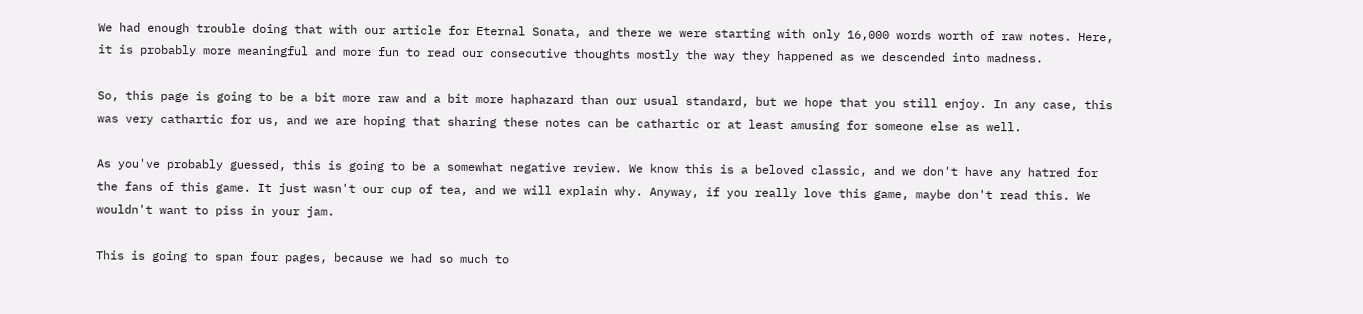We had enough trouble doing that with our article for Eternal Sonata, and there we were starting with only 16,000 words worth of raw notes. Here, it is probably more meaningful and more fun to read our consecutive thoughts mostly the way they happened as we descended into madness.

So, this page is going to be a bit more raw and a bit more haphazard than our usual standard, but we hope that you still enjoy. In any case, this was very cathartic for us, and we are hoping that sharing these notes can be cathartic or at least amusing for someone else as well.

As you've probably guessed, this is going to be a somewhat negative review. We know this is a beloved classic, and we don't have any hatred for the fans of this game. It just wasn't our cup of tea, and we will explain why. Anyway, if you really love this game, maybe don't read this. We wouldn't want to piss in your jam.

This is going to span four pages, because we had so much to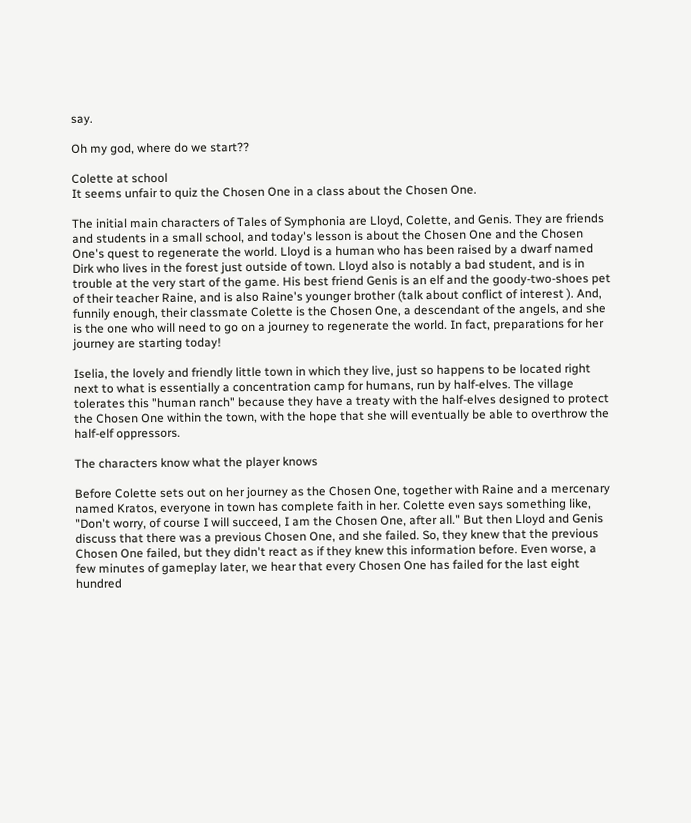say.

Oh my god, where do we start??

Colette at school
It seems unfair to quiz the Chosen One in a class about the Chosen One.

The initial main characters of Tales of Symphonia are Lloyd, Colette, and Genis. They are friends and students in a small school, and today's lesson is about the Chosen One and the Chosen One's quest to regenerate the world. Lloyd is a human who has been raised by a dwarf named Dirk who lives in the forest just outside of town. Lloyd also is notably a bad student, and is in trouble at the very start of the game. His best friend Genis is an elf and the goody-two-shoes pet of their teacher Raine, and is also Raine's younger brother (talk about conflict of interest ). And, funnily enough, their classmate Colette is the Chosen One, a descendant of the angels, and she is the one who will need to go on a journey to regenerate the world. In fact, preparations for her journey are starting today!

Iselia, the lovely and friendly little town in which they live, just so happens to be located right next to what is essentially a concentration camp for humans, run by half-elves. The village tolerates this "human ranch" because they have a treaty with the half-elves designed to protect the Chosen One within the town, with the hope that she will eventually be able to overthrow the half-elf oppressors.

The characters know what the player knows

Before Colette sets out on her journey as the Chosen One, together with Raine and a mercenary named Kratos, everyone in town has complete faith in her. Colette even says something like, "Don't worry, of course I will succeed, I am the Chosen One, after all." But then Lloyd and Genis discuss that there was a previous Chosen One, and she failed. So, they knew that the previous Chosen One failed, but they didn't react as if they knew this information before. Even worse, a few minutes of gameplay later, we hear that every Chosen One has failed for the last eight hundred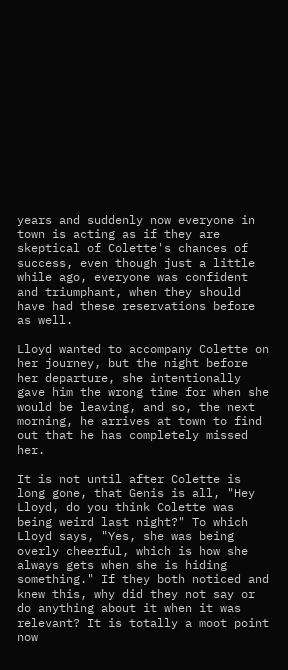years and suddenly now everyone in town is acting as if they are skeptical of Colette's chances of success, even though just a little while ago, everyone was confident and triumphant, when they should have had these reservations before as well.

Lloyd wanted to accompany Colette on her journey, but the night before her departure, she intentionally gave him the wrong time for when she would be leaving, and so, the next morning, he arrives at town to find out that he has completely missed her.

It is not until after Colette is long gone, that Genis is all, "Hey Lloyd, do you think Colette was being weird last night?" To which Lloyd says, "Yes, she was being overly cheerful, which is how she always gets when she is hiding something." If they both noticed and knew this, why did they not say or do anything about it when it was relevant? It is totally a moot point now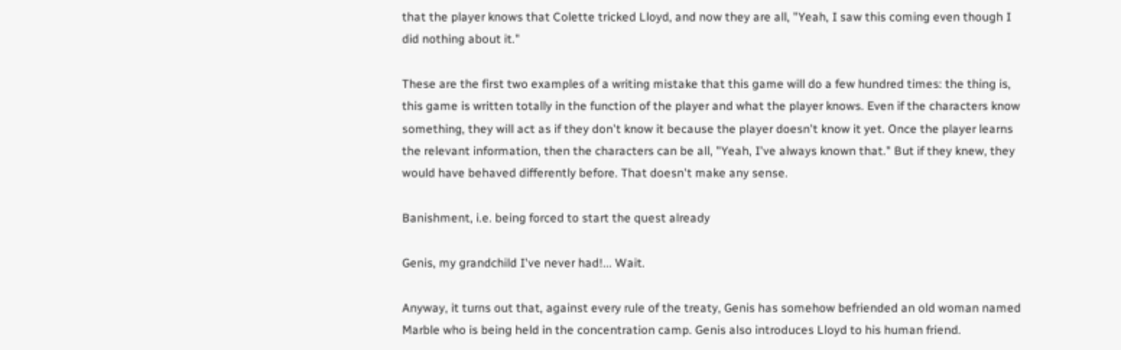that the player knows that Colette tricked Lloyd, and now they are all, "Yeah, I saw this coming even though I did nothing about it."

These are the first two examples of a writing mistake that this game will do a few hundred times: the thing is, this game is written totally in the function of the player and what the player knows. Even if the characters know something, they will act as if they don't know it because the player doesn't know it yet. Once the player learns the relevant information, then the characters can be all, "Yeah, I've always known that." But if they knew, they would have behaved differently before. That doesn't make any sense.

Banishment, i.e. being forced to start the quest already

Genis, my grandchild I've never had!... Wait.

Anyway, it turns out that, against every rule of the treaty, Genis has somehow befriended an old woman named Marble who is being held in the concentration camp. Genis also introduces Lloyd to his human friend.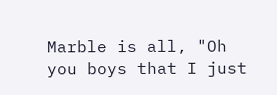Marble is all, "Oh you boys that I just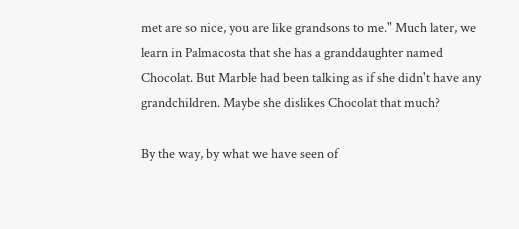met are so nice, you are like grandsons to me." Much later, we learn in Palmacosta that she has a granddaughter named Chocolat. But Marble had been talking as if she didn't have any grandchildren. Maybe she dislikes Chocolat that much?

By the way, by what we have seen of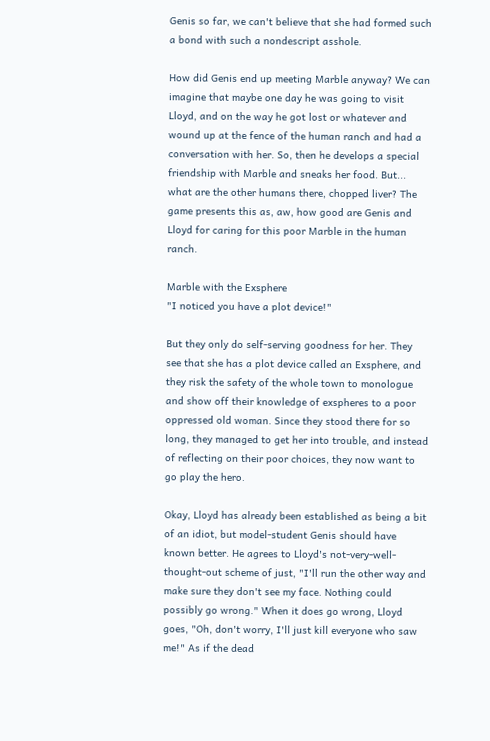Genis so far, we can't believe that she had formed such a bond with such a nondescript asshole.

How did Genis end up meeting Marble anyway? We can imagine that maybe one day he was going to visit Lloyd, and on the way he got lost or whatever and wound up at the fence of the human ranch and had a conversation with her. So, then he develops a special friendship with Marble and sneaks her food. But... what are the other humans there, chopped liver? The game presents this as, aw, how good are Genis and Lloyd for caring for this poor Marble in the human ranch.

Marble with the Exsphere
"I noticed you have a plot device!"

But they only do self-serving goodness for her. They see that she has a plot device called an Exsphere, and they risk the safety of the whole town to monologue and show off their knowledge of exspheres to a poor oppressed old woman. Since they stood there for so long, they managed to get her into trouble, and instead of reflecting on their poor choices, they now want to go play the hero.

Okay, Lloyd has already been established as being a bit of an idiot, but model-student Genis should have known better. He agrees to Lloyd's not-very-well-thought-out scheme of just, "I'll run the other way and make sure they don't see my face. Nothing could possibly go wrong." When it does go wrong, Lloyd goes, "Oh, don't worry, I'll just kill everyone who saw me!" As if the dead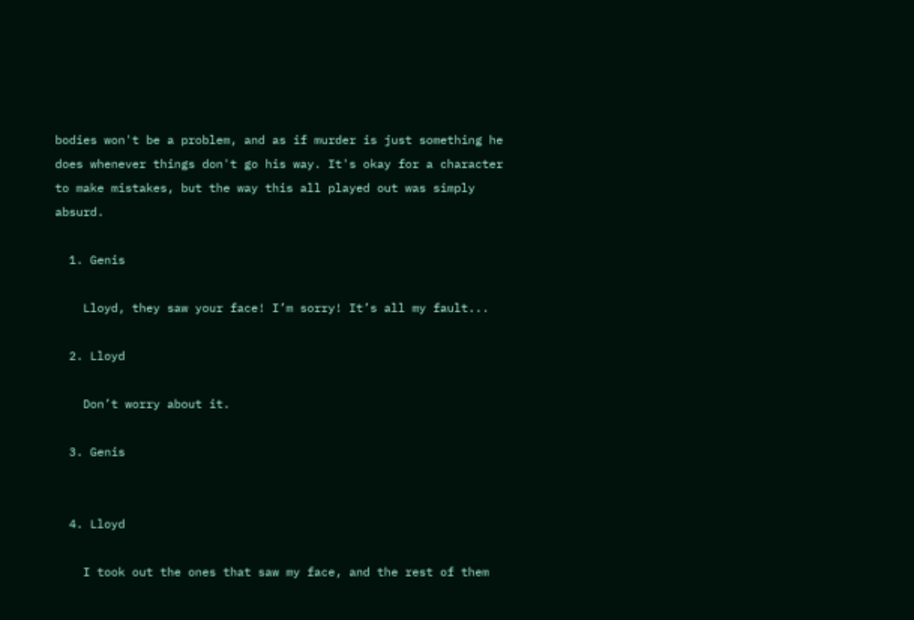bodies won't be a problem, and as if murder is just something he does whenever things don't go his way. It's okay for a character to make mistakes, but the way this all played out was simply absurd.

  1. Genis

    Lloyd, they saw your face! I’m sorry! It’s all my fault...

  2. Lloyd

    Don’t worry about it.

  3. Genis


  4. Lloyd

    I took out the ones that saw my face, and the rest of them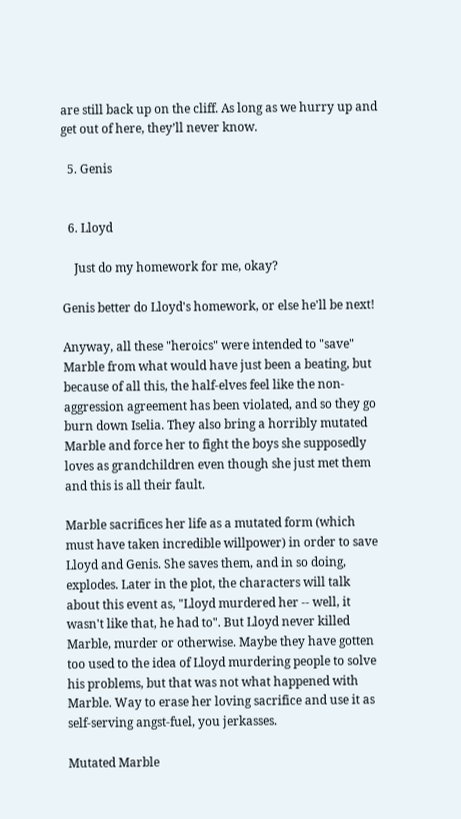are still back up on the cliff. As long as we hurry up and get out of here, they’ll never know.

  5. Genis


  6. Lloyd

    Just do my homework for me, okay?

Genis better do Lloyd's homework, or else he'll be next!

Anyway, all these "heroics" were intended to "save" Marble from what would have just been a beating, but because of all this, the half-elves feel like the non-aggression agreement has been violated, and so they go burn down Iselia. They also bring a horribly mutated Marble and force her to fight the boys she supposedly loves as grandchildren even though she just met them and this is all their fault.

Marble sacrifices her life as a mutated form (which must have taken incredible willpower) in order to save Lloyd and Genis. She saves them, and in so doing, explodes. Later in the plot, the characters will talk about this event as, "Lloyd murdered her -- well, it wasn't like that, he had to". But Lloyd never killed Marble, murder or otherwise. Maybe they have gotten too used to the idea of Lloyd murdering people to solve his problems, but that was not what happened with Marble. Way to erase her loving sacrifice and use it as self-serving angst-fuel, you jerkasses.

Mutated Marble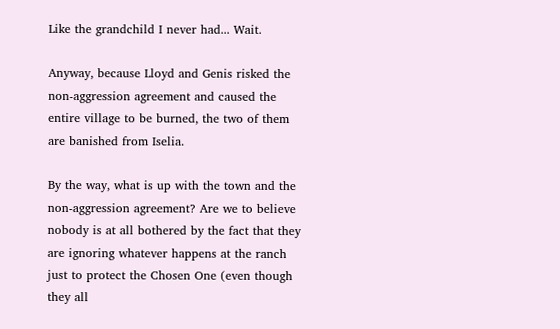Like the grandchild I never had... Wait.

Anyway, because Lloyd and Genis risked the non-aggression agreement and caused the entire village to be burned, the two of them are banished from Iselia.

By the way, what is up with the town and the non-aggression agreement? Are we to believe nobody is at all bothered by the fact that they are ignoring whatever happens at the ranch just to protect the Chosen One (even though they all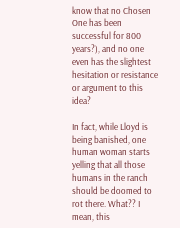know that no Chosen One has been successful for 800 years?), and no one even has the slightest hesitation or resistance or argument to this idea?

In fact, while Lloyd is being banished, one human woman starts yelling that all those humans in the ranch should be doomed to rot there. What?? I mean, this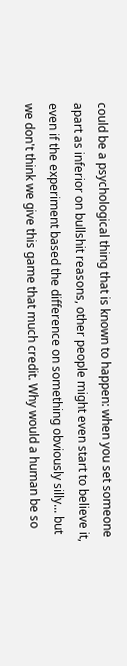could be a psychological thing that is known to happen: when you set someone apart as inferior on bullshit reasons, other people might even start to believe it, even if the experiment based the difference on something obviously silly... but we don't think we give this game that much credit. Why would a human be so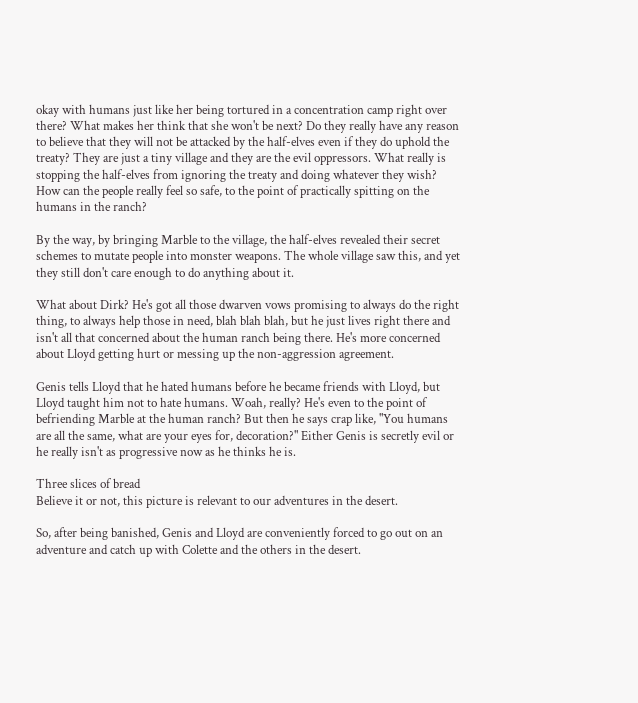okay with humans just like her being tortured in a concentration camp right over there? What makes her think that she won't be next? Do they really have any reason to believe that they will not be attacked by the half-elves even if they do uphold the treaty? They are just a tiny village and they are the evil oppressors. What really is stopping the half-elves from ignoring the treaty and doing whatever they wish? How can the people really feel so safe, to the point of practically spitting on the humans in the ranch?

By the way, by bringing Marble to the village, the half-elves revealed their secret schemes to mutate people into monster weapons. The whole village saw this, and yet they still don't care enough to do anything about it.

What about Dirk? He's got all those dwarven vows promising to always do the right thing, to always help those in need, blah blah blah, but he just lives right there and isn't all that concerned about the human ranch being there. He's more concerned about Lloyd getting hurt or messing up the non-aggression agreement.

Genis tells Lloyd that he hated humans before he became friends with Lloyd, but Lloyd taught him not to hate humans. Woah, really? He's even to the point of befriending Marble at the human ranch? But then he says crap like, "You humans are all the same, what are your eyes for, decoration?" Either Genis is secretly evil or he really isn't as progressive now as he thinks he is.

Three slices of bread
Believe it or not, this picture is relevant to our adventures in the desert.

So, after being banished, Genis and Lloyd are conveniently forced to go out on an adventure and catch up with Colette and the others in the desert.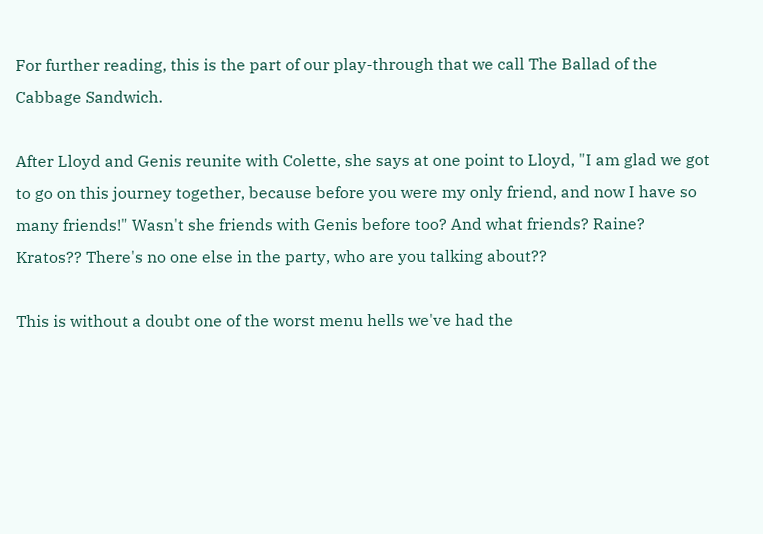For further reading, this is the part of our play-through that we call The Ballad of the Cabbage Sandwich.

After Lloyd and Genis reunite with Colette, she says at one point to Lloyd, "I am glad we got to go on this journey together, because before you were my only friend, and now I have so many friends!" Wasn't she friends with Genis before too? And what friends? Raine? Kratos?? There's no one else in the party, who are you talking about??

This is without a doubt one of the worst menu hells we've had the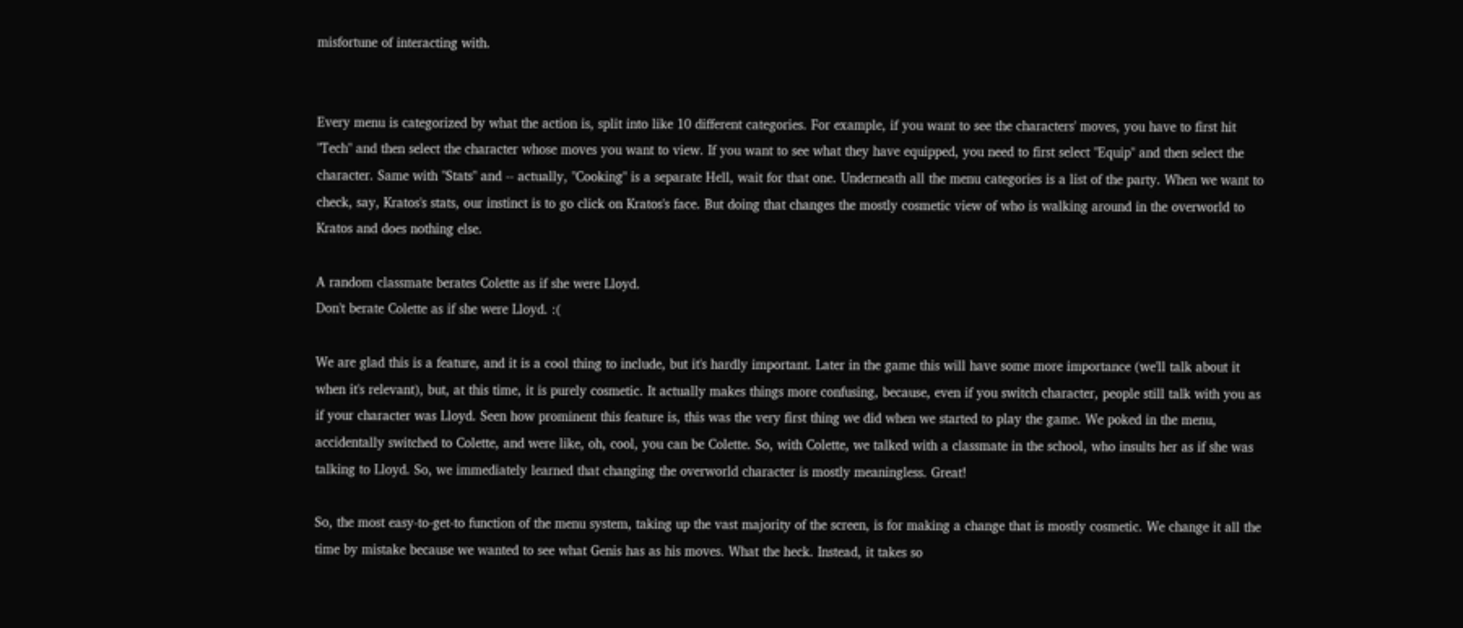misfortune of interacting with.


Every menu is categorized by what the action is, split into like 10 different categories. For example, if you want to see the characters' moves, you have to first hit "Tech" and then select the character whose moves you want to view. If you want to see what they have equipped, you need to first select "Equip" and then select the character. Same with "Stats" and -- actually, "Cooking" is a separate Hell, wait for that one. Underneath all the menu categories is a list of the party. When we want to check, say, Kratos's stats, our instinct is to go click on Kratos's face. But doing that changes the mostly cosmetic view of who is walking around in the overworld to Kratos and does nothing else.

A random classmate berates Colette as if she were Lloyd.
Don't berate Colette as if she were Lloyd. :(

We are glad this is a feature, and it is a cool thing to include, but it's hardly important. Later in the game this will have some more importance (we'll talk about it when it's relevant), but, at this time, it is purely cosmetic. It actually makes things more confusing, because, even if you switch character, people still talk with you as if your character was Lloyd. Seen how prominent this feature is, this was the very first thing we did when we started to play the game. We poked in the menu, accidentally switched to Colette, and were like, oh, cool, you can be Colette. So, with Colette, we talked with a classmate in the school, who insults her as if she was talking to Lloyd. So, we immediately learned that changing the overworld character is mostly meaningless. Great!

So, the most easy-to-get-to function of the menu system, taking up the vast majority of the screen, is for making a change that is mostly cosmetic. We change it all the time by mistake because we wanted to see what Genis has as his moves. What the heck. Instead, it takes so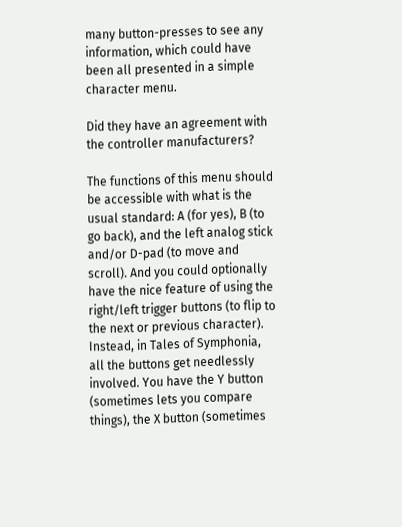many button-presses to see any information, which could have been all presented in a simple character menu.

Did they have an agreement with the controller manufacturers?

The functions of this menu should be accessible with what is the usual standard: A (for yes), B (to go back), and the left analog stick and/or D-pad (to move and scroll). And you could optionally have the nice feature of using the right/left trigger buttons (to flip to the next or previous character). Instead, in Tales of Symphonia, all the buttons get needlessly involved. You have the Y button (sometimes lets you compare things), the X button (sometimes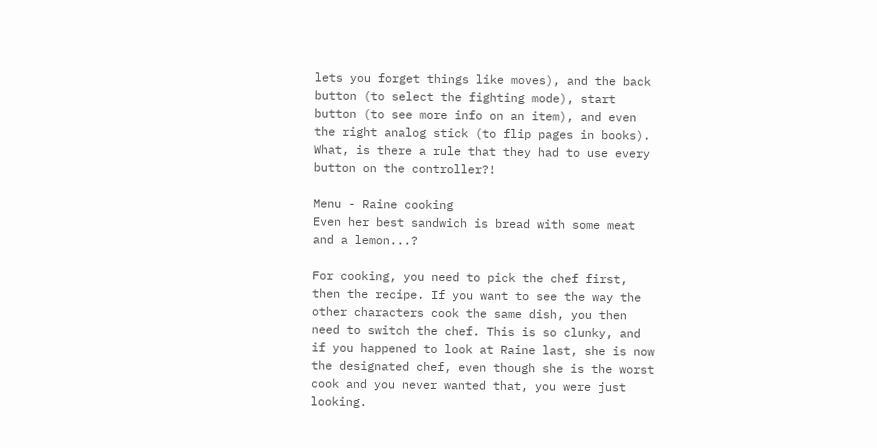lets you forget things like moves), and the back button (to select the fighting mode), start button (to see more info on an item), and even the right analog stick (to flip pages in books). What, is there a rule that they had to use every button on the controller?!

Menu - Raine cooking
Even her best sandwich is bread with some meat and a lemon...?

For cooking, you need to pick the chef first, then the recipe. If you want to see the way the other characters cook the same dish, you then need to switch the chef. This is so clunky, and if you happened to look at Raine last, she is now the designated chef, even though she is the worst cook and you never wanted that, you were just looking.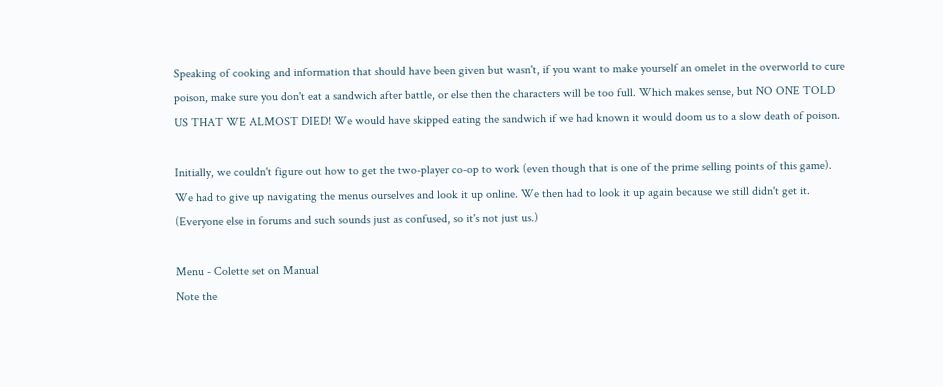Speaking of cooking and information that should have been given but wasn't, if you want to make yourself an omelet in the overworld to cure poison, make sure you don't eat a sandwich after battle, or else then the characters will be too full. Which makes sense, but NO ONE TOLD US THAT WE ALMOST DIED! We would have skipped eating the sandwich if we had known it would doom us to a slow death of poison.

Initially, we couldn't figure out how to get the two-player co-op to work (even though that is one of the prime selling points of this game). We had to give up navigating the menus ourselves and look it up online. We then had to look it up again because we still didn't get it. (Everyone else in forums and such sounds just as confused, so it's not just us.)

Menu - Colette set on Manual
Note the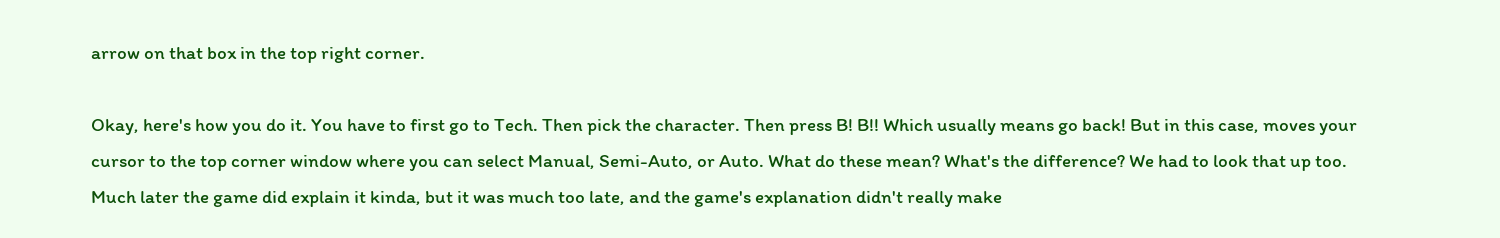arrow on that box in the top right corner.

Okay, here's how you do it. You have to first go to Tech. Then pick the character. Then press B! B!! Which usually means go back! But in this case, moves your cursor to the top corner window where you can select Manual, Semi-Auto, or Auto. What do these mean? What's the difference? We had to look that up too. Much later the game did explain it kinda, but it was much too late, and the game's explanation didn't really make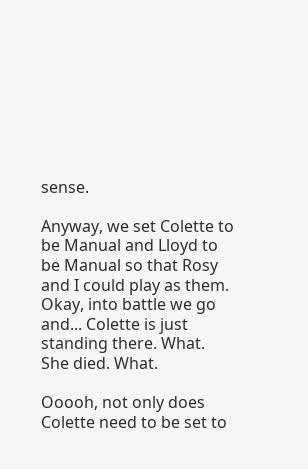sense.

Anyway, we set Colette to be Manual and Lloyd to be Manual so that Rosy and I could play as them. Okay, into battle we go and... Colette is just standing there. What. She died. What.

Ooooh, not only does Colette need to be set to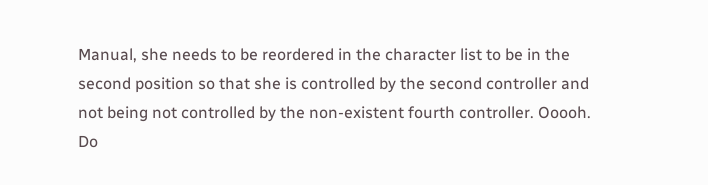Manual, she needs to be reordered in the character list to be in the second position so that she is controlled by the second controller and not being not controlled by the non-existent fourth controller. Ooooh. Do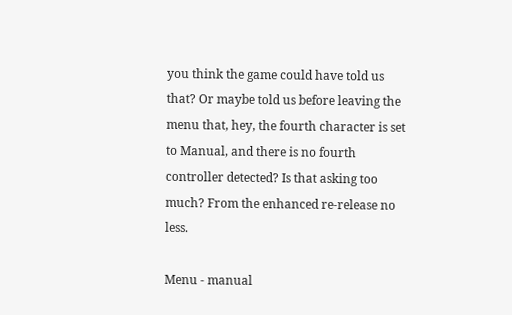you think the game could have told us that? Or maybe told us before leaving the menu that, hey, the fourth character is set to Manual, and there is no fourth controller detected? Is that asking too much? From the enhanced re-release no less.

Menu - manual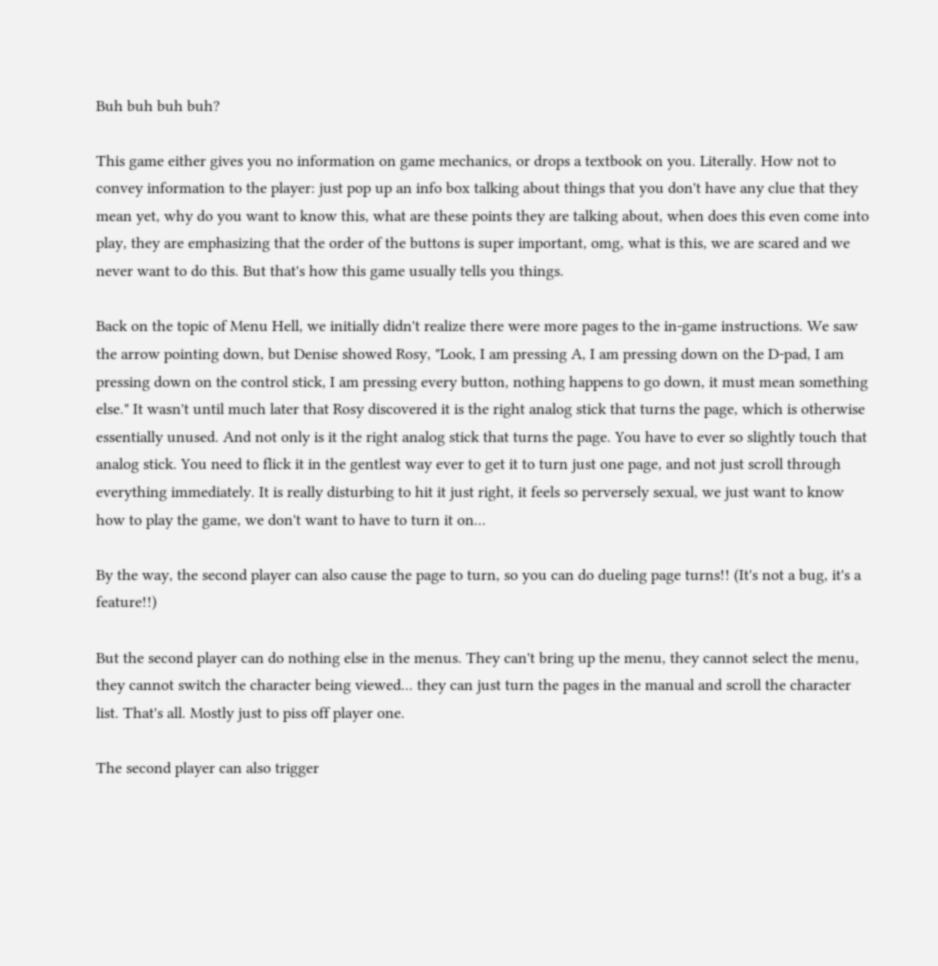Buh buh buh buh?

This game either gives you no information on game mechanics, or drops a textbook on you. Literally. How not to convey information to the player: just pop up an info box talking about things that you don't have any clue that they mean yet, why do you want to know this, what are these points they are talking about, when does this even come into play, they are emphasizing that the order of the buttons is super important, omg, what is this, we are scared and we never want to do this. But that's how this game usually tells you things.

Back on the topic of Menu Hell, we initially didn't realize there were more pages to the in-game instructions. We saw the arrow pointing down, but Denise showed Rosy, "Look, I am pressing A, I am pressing down on the D-pad, I am pressing down on the control stick, I am pressing every button, nothing happens to go down, it must mean something else." It wasn't until much later that Rosy discovered it is the right analog stick that turns the page, which is otherwise essentially unused. And not only is it the right analog stick that turns the page. You have to ever so slightly touch that analog stick. You need to flick it in the gentlest way ever to get it to turn just one page, and not just scroll through everything immediately. It is really disturbing to hit it just right, it feels so perversely sexual, we just want to know how to play the game, we don't want to have to turn it on...

By the way, the second player can also cause the page to turn, so you can do dueling page turns!! (It's not a bug, it's a feature!!)

But the second player can do nothing else in the menus. They can't bring up the menu, they cannot select the menu, they cannot switch the character being viewed... they can just turn the pages in the manual and scroll the character list. That's all. Mostly just to piss off player one.

The second player can also trigger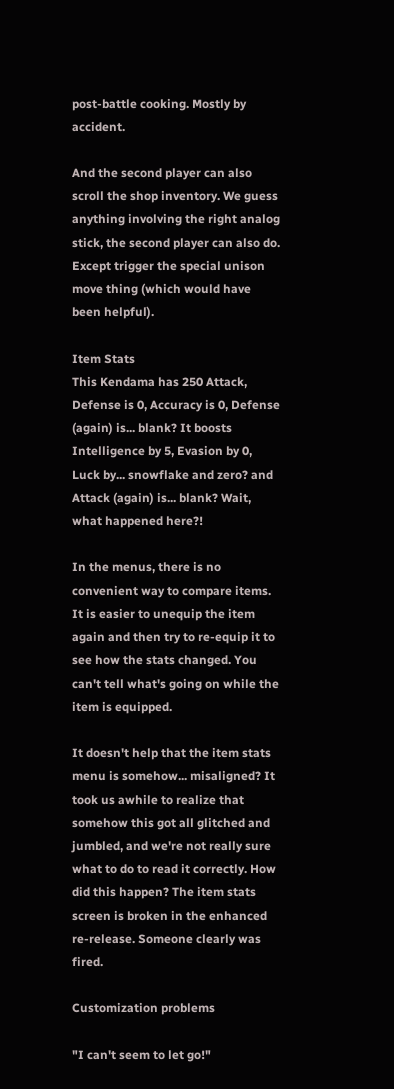post-battle cooking. Mostly by accident.

And the second player can also scroll the shop inventory. We guess anything involving the right analog stick, the second player can also do. Except trigger the special unison move thing (which would have been helpful).

Item Stats
This Kendama has 250 Attack, Defense is 0, Accuracy is 0, Defense (again) is... blank? It boosts Intelligence by 5, Evasion by 0, Luck by... snowflake and zero? and Attack (again) is... blank? Wait, what happened here?!

In the menus, there is no convenient way to compare items. It is easier to unequip the item again and then try to re-equip it to see how the stats changed. You can't tell what's going on while the item is equipped.

It doesn't help that the item stats menu is somehow... misaligned? It took us awhile to realize that somehow this got all glitched and jumbled, and we're not really sure what to do to read it correctly. How did this happen? The item stats screen is broken in the enhanced re-release. Someone clearly was fired.

Customization problems

"I can't seem to let go!"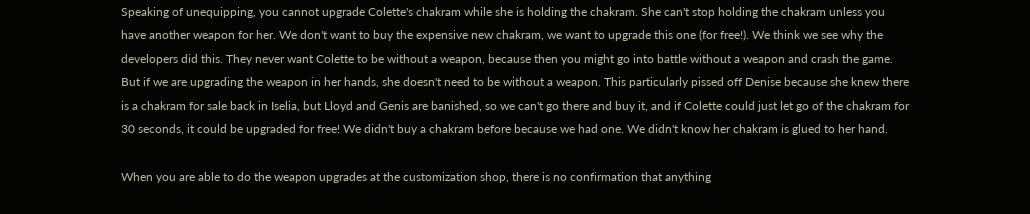Speaking of unequipping, you cannot upgrade Colette's chakram while she is holding the chakram. She can't stop holding the chakram unless you have another weapon for her. We don't want to buy the expensive new chakram, we want to upgrade this one (for free!). We think we see why the developers did this. They never want Colette to be without a weapon, because then you might go into battle without a weapon and crash the game. But if we are upgrading the weapon in her hands, she doesn't need to be without a weapon. This particularly pissed off Denise because she knew there is a chakram for sale back in Iselia, but Lloyd and Genis are banished, so we can't go there and buy it, and if Colette could just let go of the chakram for 30 seconds, it could be upgraded for free! We didn't buy a chakram before because we had one. We didn't know her chakram is glued to her hand.

When you are able to do the weapon upgrades at the customization shop, there is no confirmation that anything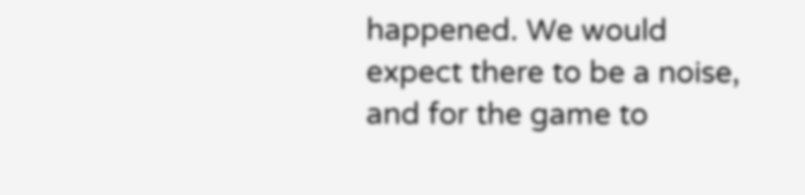happened. We would expect there to be a noise, and for the game to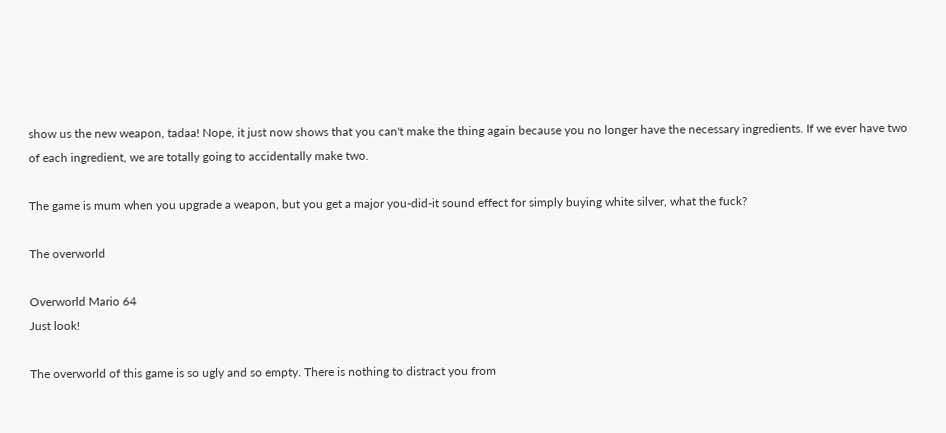show us the new weapon, tadaa! Nope, it just now shows that you can't make the thing again because you no longer have the necessary ingredients. If we ever have two of each ingredient, we are totally going to accidentally make two.

The game is mum when you upgrade a weapon, but you get a major you-did-it sound effect for simply buying white silver, what the fuck?

The overworld

Overworld Mario 64
Just look!

The overworld of this game is so ugly and so empty. There is nothing to distract you from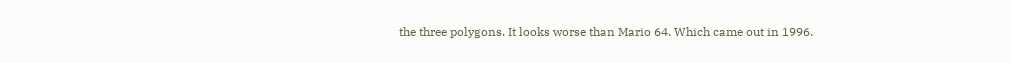the three polygons. It looks worse than Mario 64. Which came out in 1996.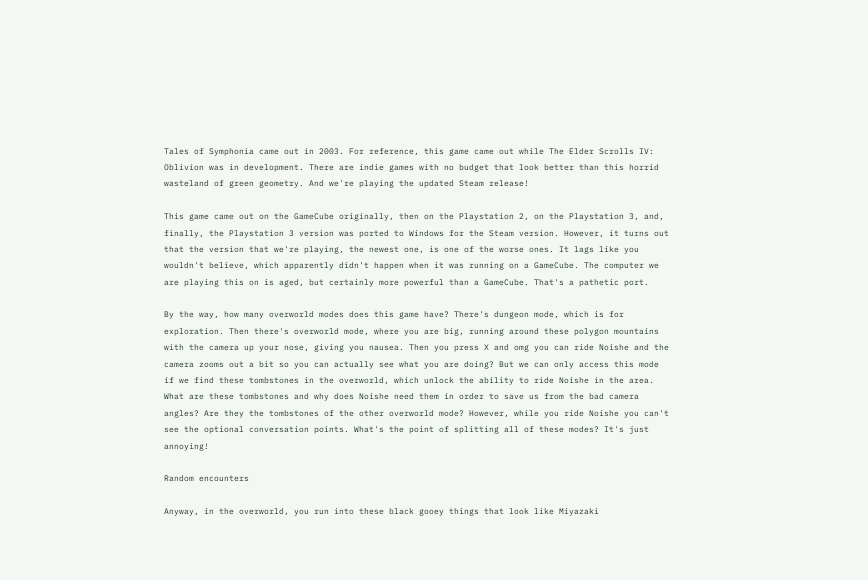Tales of Symphonia came out in 2003. For reference, this game came out while The Elder Scrolls IV: Oblivion was in development. There are indie games with no budget that look better than this horrid wasteland of green geometry. And we're playing the updated Steam release!

This game came out on the GameCube originally, then on the Playstation 2, on the Playstation 3, and, finally, the Playstation 3 version was ported to Windows for the Steam version. However, it turns out that the version that we're playing, the newest one, is one of the worse ones. It lags like you wouldn't believe, which apparently didn't happen when it was running on a GameCube. The computer we are playing this on is aged, but certainly more powerful than a GameCube. That's a pathetic port.

By the way, how many overworld modes does this game have? There's dungeon mode, which is for exploration. Then there's overworld mode, where you are big, running around these polygon mountains with the camera up your nose, giving you nausea. Then you press X and omg you can ride Noishe and the camera zooms out a bit so you can actually see what you are doing? But we can only access this mode if we find these tombstones in the overworld, which unlock the ability to ride Noishe in the area. What are these tombstones and why does Noishe need them in order to save us from the bad camera angles? Are they the tombstones of the other overworld mode? However, while you ride Noishe you can't see the optional conversation points. What's the point of splitting all of these modes? It's just annoying!

Random encounters

Anyway, in the overworld, you run into these black gooey things that look like Miyazaki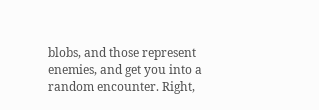blobs, and those represent enemies, and get you into a random encounter. Right,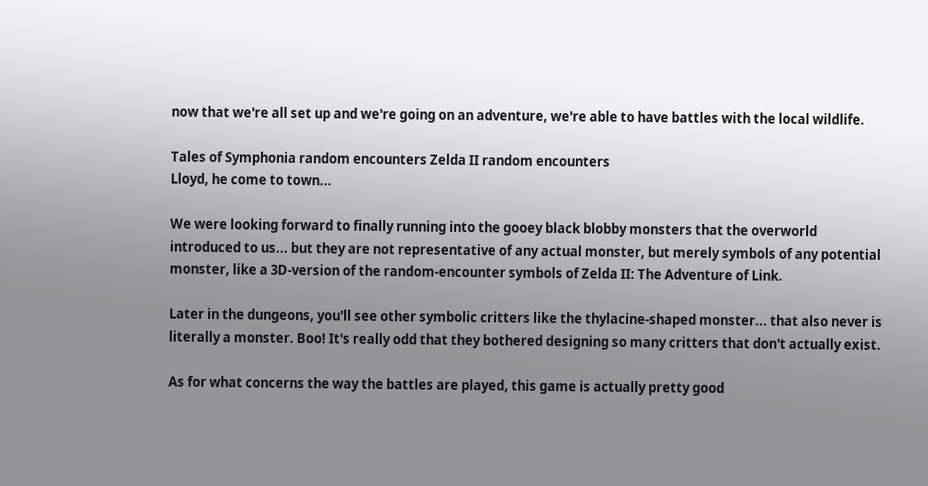now that we're all set up and we're going on an adventure, we're able to have battles with the local wildlife.

Tales of Symphonia random encounters Zelda II random encounters
Lloyd, he come to town...

We were looking forward to finally running into the gooey black blobby monsters that the overworld introduced to us... but they are not representative of any actual monster, but merely symbols of any potential monster, like a 3D-version of the random-encounter symbols of Zelda II: The Adventure of Link.

Later in the dungeons, you'll see other symbolic critters like the thylacine-shaped monster... that also never is literally a monster. Boo! It's really odd that they bothered designing so many critters that don't actually exist.

As for what concerns the way the battles are played, this game is actually pretty good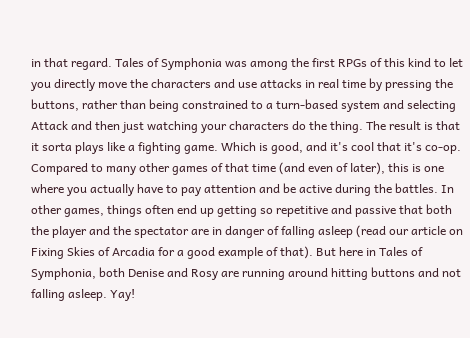in that regard. Tales of Symphonia was among the first RPGs of this kind to let you directly move the characters and use attacks in real time by pressing the buttons, rather than being constrained to a turn-based system and selecting Attack and then just watching your characters do the thing. The result is that it sorta plays like a fighting game. Which is good, and it's cool that it's co-op. Compared to many other games of that time (and even of later), this is one where you actually have to pay attention and be active during the battles. In other games, things often end up getting so repetitive and passive that both the player and the spectator are in danger of falling asleep (read our article on Fixing Skies of Arcadia for a good example of that). But here in Tales of Symphonia, both Denise and Rosy are running around hitting buttons and not falling asleep. Yay!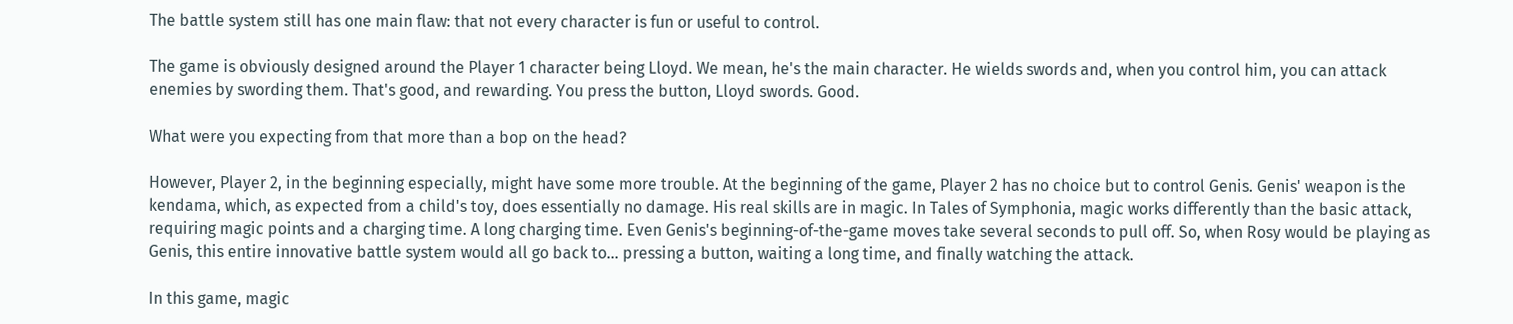The battle system still has one main flaw: that not every character is fun or useful to control.

The game is obviously designed around the Player 1 character being Lloyd. We mean, he's the main character. He wields swords and, when you control him, you can attack enemies by swording them. That's good, and rewarding. You press the button, Lloyd swords. Good.

What were you expecting from that more than a bop on the head?

However, Player 2, in the beginning especially, might have some more trouble. At the beginning of the game, Player 2 has no choice but to control Genis. Genis' weapon is the kendama, which, as expected from a child's toy, does essentially no damage. His real skills are in magic. In Tales of Symphonia, magic works differently than the basic attack, requiring magic points and a charging time. A long charging time. Even Genis's beginning-of-the-game moves take several seconds to pull off. So, when Rosy would be playing as Genis, this entire innovative battle system would all go back to... pressing a button, waiting a long time, and finally watching the attack.

In this game, magic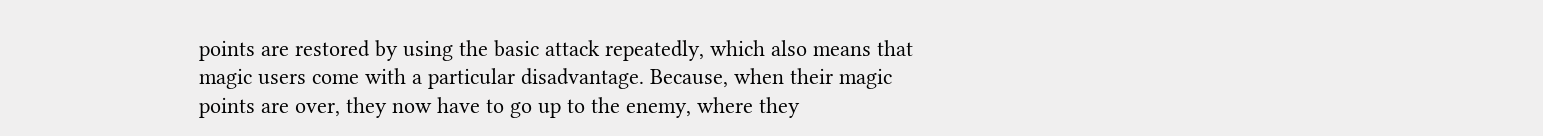points are restored by using the basic attack repeatedly, which also means that magic users come with a particular disadvantage. Because, when their magic points are over, they now have to go up to the enemy, where they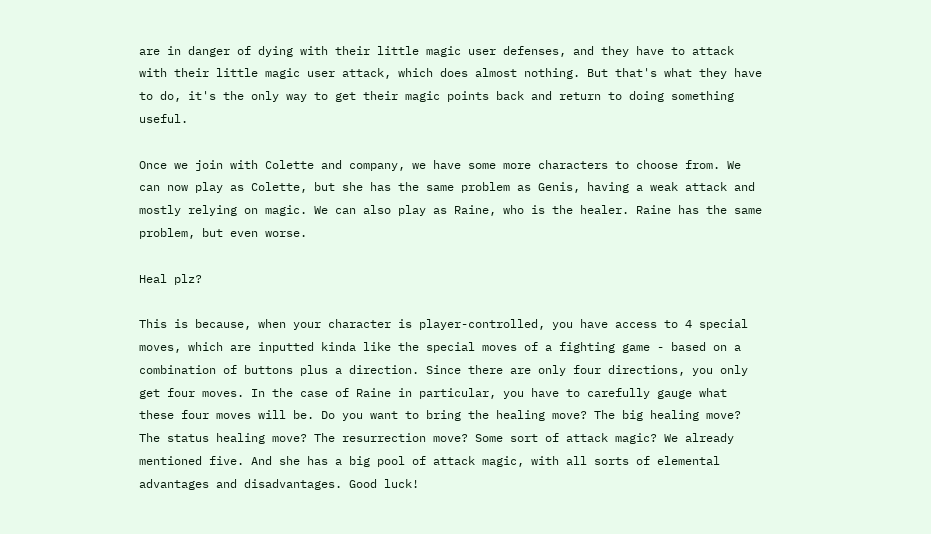are in danger of dying with their little magic user defenses, and they have to attack with their little magic user attack, which does almost nothing. But that's what they have to do, it's the only way to get their magic points back and return to doing something useful.

Once we join with Colette and company, we have some more characters to choose from. We can now play as Colette, but she has the same problem as Genis, having a weak attack and mostly relying on magic. We can also play as Raine, who is the healer. Raine has the same problem, but even worse.

Heal plz?

This is because, when your character is player-controlled, you have access to 4 special moves, which are inputted kinda like the special moves of a fighting game - based on a combination of buttons plus a direction. Since there are only four directions, you only get four moves. In the case of Raine in particular, you have to carefully gauge what these four moves will be. Do you want to bring the healing move? The big healing move? The status healing move? The resurrection move? Some sort of attack magic? We already mentioned five. And she has a big pool of attack magic, with all sorts of elemental advantages and disadvantages. Good luck!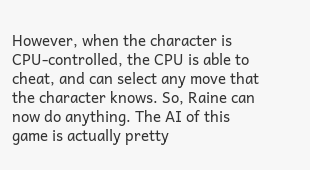However, when the character is CPU-controlled, the CPU is able to cheat, and can select any move that the character knows. So, Raine can now do anything. The AI of this game is actually pretty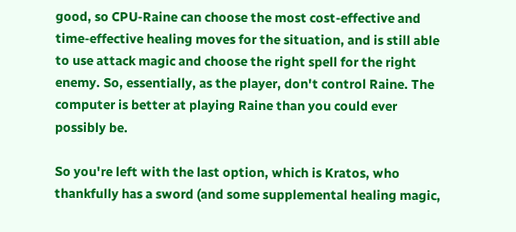good, so CPU-Raine can choose the most cost-effective and time-effective healing moves for the situation, and is still able to use attack magic and choose the right spell for the right enemy. So, essentially, as the player, don't control Raine. The computer is better at playing Raine than you could ever possibly be.

So you're left with the last option, which is Kratos, who thankfully has a sword (and some supplemental healing magic,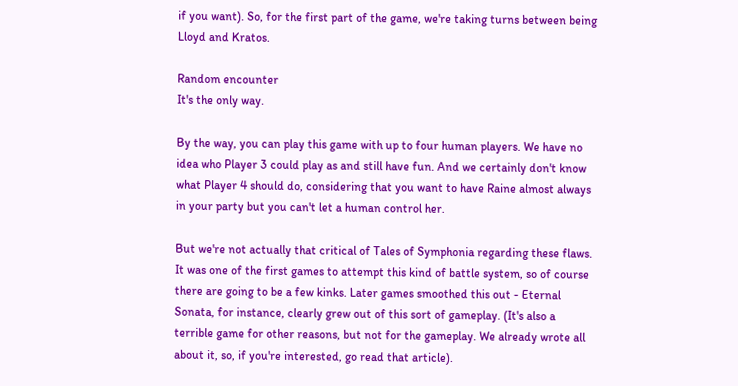if you want). So, for the first part of the game, we're taking turns between being Lloyd and Kratos.

Random encounter
It's the only way.

By the way, you can play this game with up to four human players. We have no idea who Player 3 could play as and still have fun. And we certainly don't know what Player 4 should do, considering that you want to have Raine almost always in your party but you can't let a human control her.

But we're not actually that critical of Tales of Symphonia regarding these flaws. It was one of the first games to attempt this kind of battle system, so of course there are going to be a few kinks. Later games smoothed this out - Eternal Sonata, for instance, clearly grew out of this sort of gameplay. (It's also a terrible game for other reasons, but not for the gameplay. We already wrote all about it, so, if you're interested, go read that article).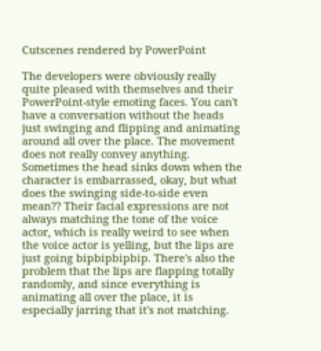Cutscenes rendered by PowerPoint

The developers were obviously really quite pleased with themselves and their PowerPoint-style emoting faces. You can't have a conversation without the heads just swinging and flipping and animating around all over the place. The movement does not really convey anything. Sometimes the head sinks down when the character is embarrassed, okay, but what does the swinging side-to-side even mean?? Their facial expressions are not always matching the tone of the voice actor, which is really weird to see when the voice actor is yelling, but the lips are just going bipbipbipbip. There's also the problem that the lips are flapping totally randomly, and since everything is animating all over the place, it is especially jarring that it's not matching.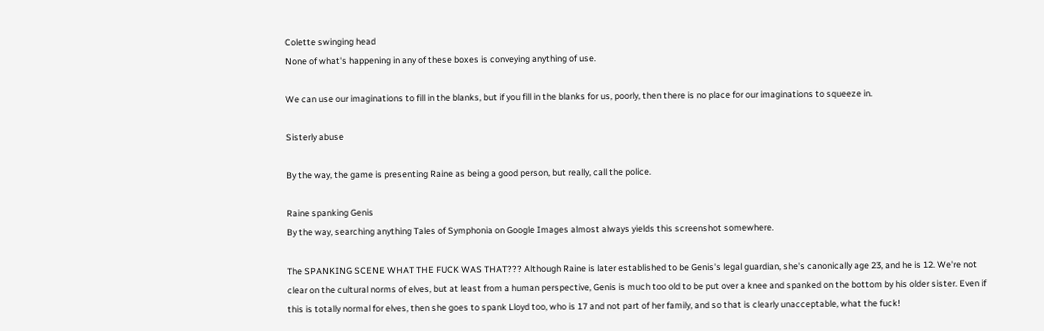Colette swinging head
None of what's happening in any of these boxes is conveying anything of use.

We can use our imaginations to fill in the blanks, but if you fill in the blanks for us, poorly, then there is no place for our imaginations to squeeze in.

Sisterly abuse

By the way, the game is presenting Raine as being a good person, but really, call the police.

Raine spanking Genis
By the way, searching anything Tales of Symphonia on Google Images almost always yields this screenshot somewhere.

The SPANKING SCENE WHAT THE FUCK WAS THAT??? Although Raine is later established to be Genis's legal guardian, she's canonically age 23, and he is 12. We're not clear on the cultural norms of elves, but at least from a human perspective, Genis is much too old to be put over a knee and spanked on the bottom by his older sister. Even if this is totally normal for elves, then she goes to spank Lloyd too, who is 17 and not part of her family, and so that is clearly unacceptable, what the fuck!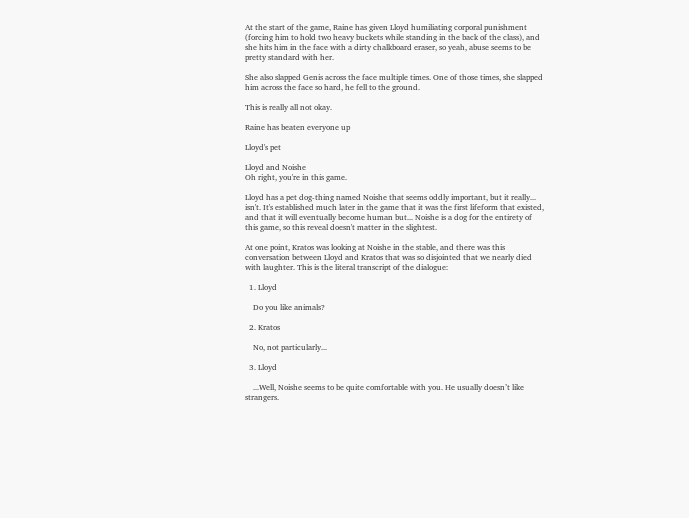At the start of the game, Raine has given Lloyd humiliating corporal punishment (forcing him to hold two heavy buckets while standing in the back of the class), and she hits him in the face with a dirty chalkboard eraser, so yeah, abuse seems to be pretty standard with her.

She also slapped Genis across the face multiple times. One of those times, she slapped him across the face so hard, he fell to the ground.

This is really all not okay.

Raine has beaten everyone up

Lloyd's pet

Lloyd and Noishe
Oh right, you're in this game.

Lloyd has a pet dog-thing named Noishe that seems oddly important, but it really... isn't. It's established much later in the game that it was the first lifeform that existed, and that it will eventually become human but... Noishe is a dog for the entirety of this game, so this reveal doesn't matter in the slightest.

At one point, Kratos was looking at Noishe in the stable, and there was this conversation between Lloyd and Kratos that was so disjointed that we nearly died with laughter. This is the literal transcript of the dialogue:

  1. Lloyd

    Do you like animals?

  2. Kratos

    No, not particularly...

  3. Lloyd

    ...Well, Noishe seems to be quite comfortable with you. He usually doesn’t like strangers.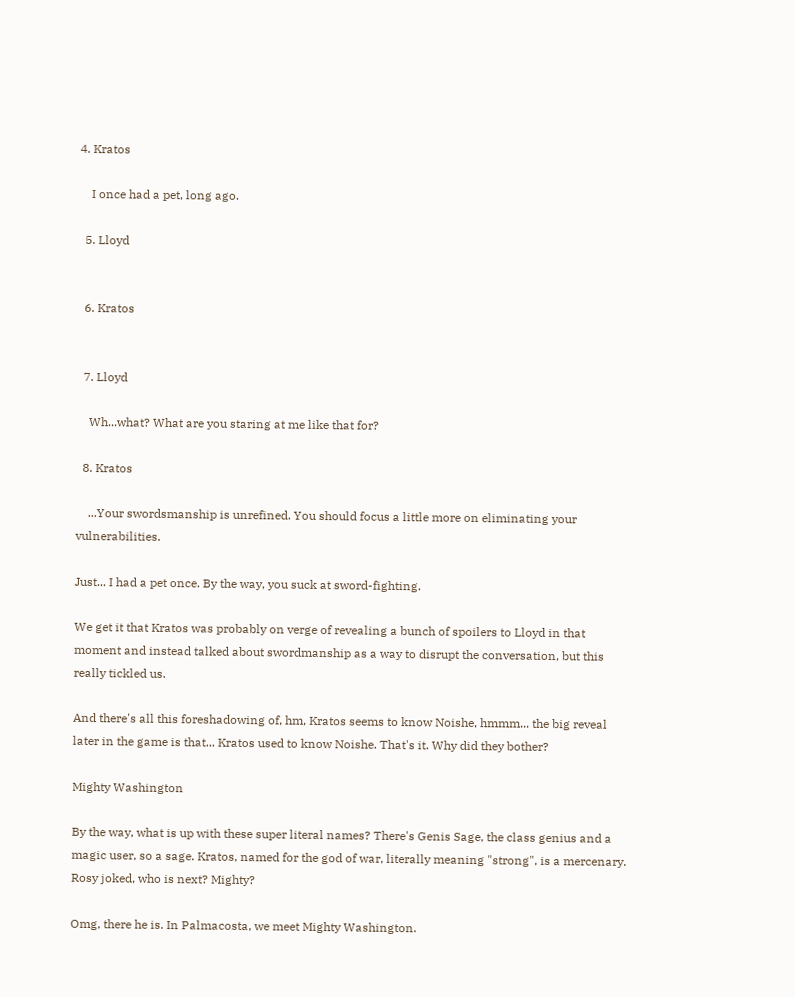4. Kratos

    I once had a pet, long ago.

  5. Lloyd


  6. Kratos


  7. Lloyd

    Wh...what? What are you staring at me like that for?

  8. Kratos

    ...Your swordsmanship is unrefined. You should focus a little more on eliminating your vulnerabilities.

Just... I had a pet once. By the way, you suck at sword-fighting.

We get it that Kratos was probably on verge of revealing a bunch of spoilers to Lloyd in that moment and instead talked about swordmanship as a way to disrupt the conversation, but this really tickled us.

And there's all this foreshadowing of, hm, Kratos seems to know Noishe, hmmm... the big reveal later in the game is that... Kratos used to know Noishe. That's it. Why did they bother?

Mighty Washington

By the way, what is up with these super literal names? There's Genis Sage, the class genius and a magic user, so a sage. Kratos, named for the god of war, literally meaning "strong", is a mercenary. Rosy joked, who is next? Mighty?

Omg, there he is. In Palmacosta, we meet Mighty Washington.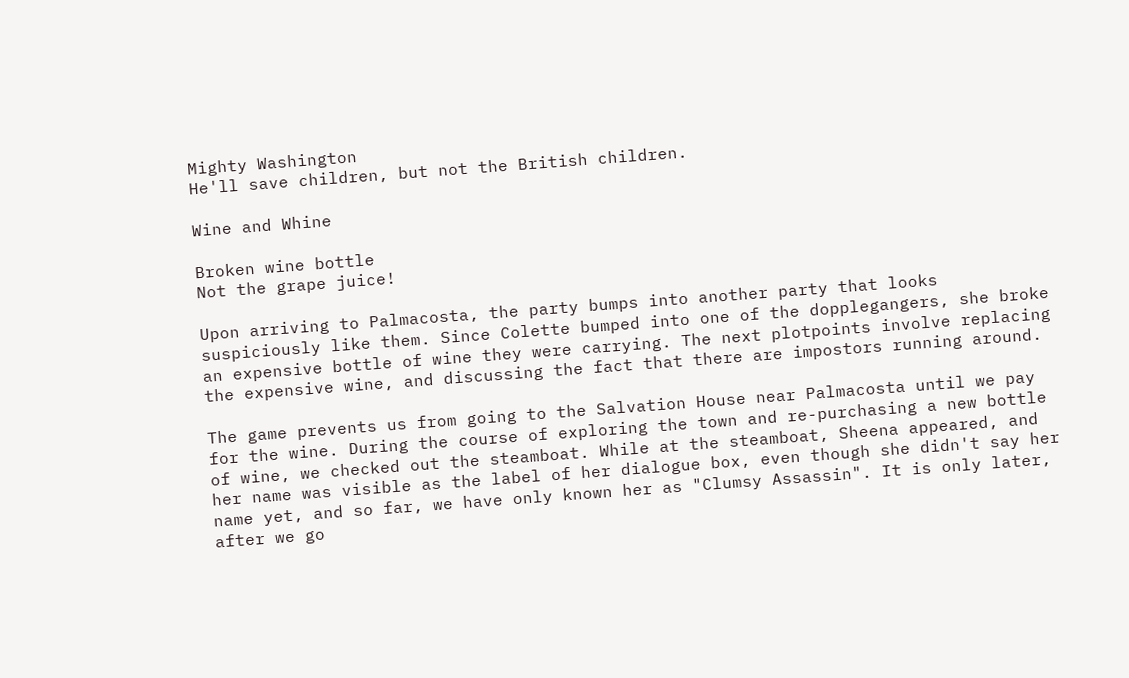Mighty Washington
He'll save children, but not the British children.

Wine and Whine

Broken wine bottle
Not the grape juice!

Upon arriving to Palmacosta, the party bumps into another party that looks suspiciously like them. Since Colette bumped into one of the dopplegangers, she broke an expensive bottle of wine they were carrying. The next plotpoints involve replacing the expensive wine, and discussing the fact that there are impostors running around.

The game prevents us from going to the Salvation House near Palmacosta until we pay for the wine. During the course of exploring the town and re-purchasing a new bottle of wine, we checked out the steamboat. While at the steamboat, Sheena appeared, and her name was visible as the label of her dialogue box, even though she didn't say her name yet, and so far, we have only known her as "Clumsy Assassin". It is only later, after we go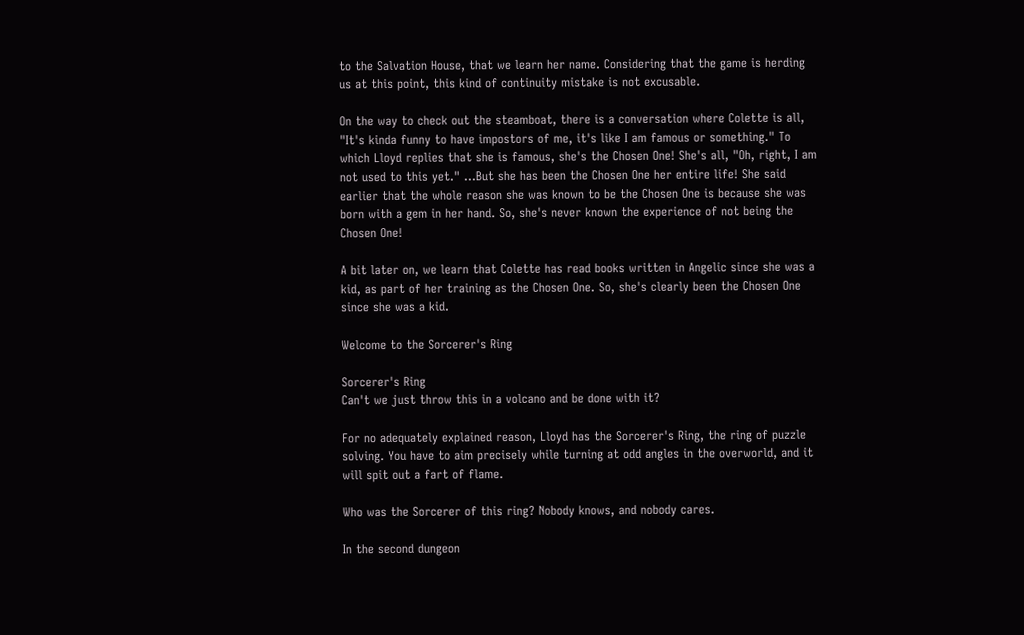to the Salvation House, that we learn her name. Considering that the game is herding us at this point, this kind of continuity mistake is not excusable.

On the way to check out the steamboat, there is a conversation where Colette is all, "It's kinda funny to have impostors of me, it's like I am famous or something." To which Lloyd replies that she is famous, she's the Chosen One! She's all, "Oh, right, I am not used to this yet." ...But she has been the Chosen One her entire life! She said earlier that the whole reason she was known to be the Chosen One is because she was born with a gem in her hand. So, she's never known the experience of not being the Chosen One!

A bit later on, we learn that Colette has read books written in Angelic since she was a kid, as part of her training as the Chosen One. So, she's clearly been the Chosen One since she was a kid.

Welcome to the Sorcerer's Ring

Sorcerer's Ring
Can't we just throw this in a volcano and be done with it?

For no adequately explained reason, Lloyd has the Sorcerer's Ring, the ring of puzzle solving. You have to aim precisely while turning at odd angles in the overworld, and it will spit out a fart of flame.

Who was the Sorcerer of this ring? Nobody knows, and nobody cares.

In the second dungeon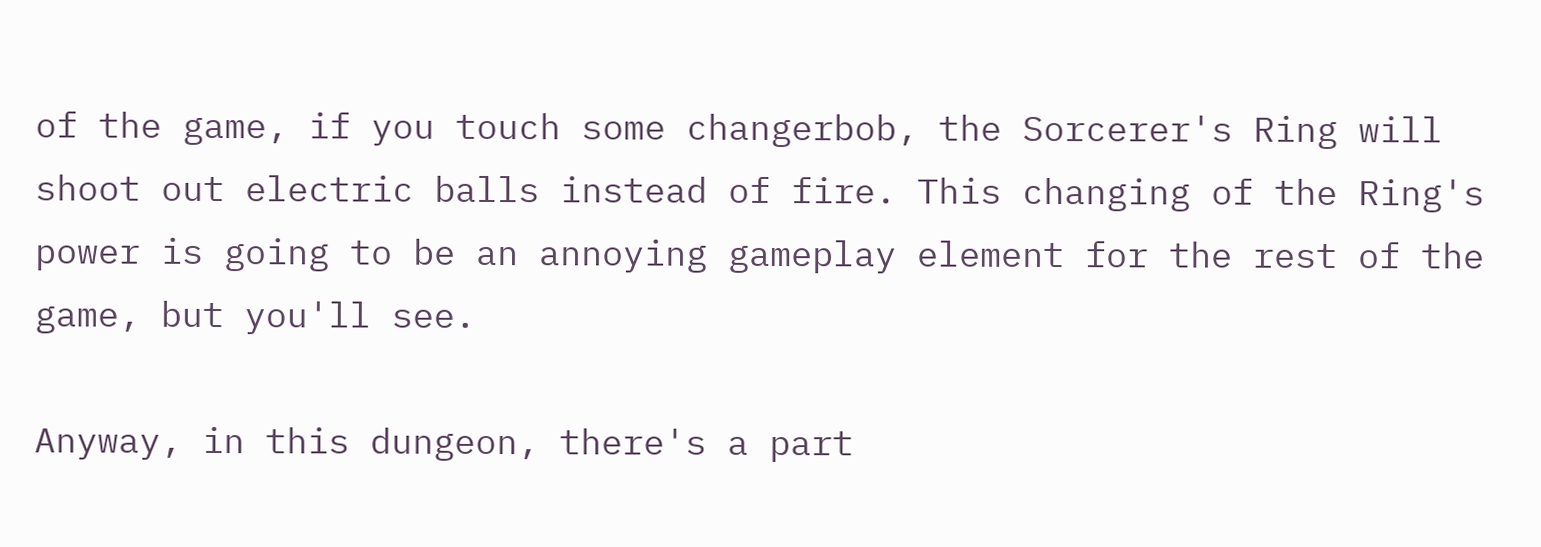of the game, if you touch some changerbob, the Sorcerer's Ring will shoot out electric balls instead of fire. This changing of the Ring's power is going to be an annoying gameplay element for the rest of the game, but you'll see.

Anyway, in this dungeon, there's a part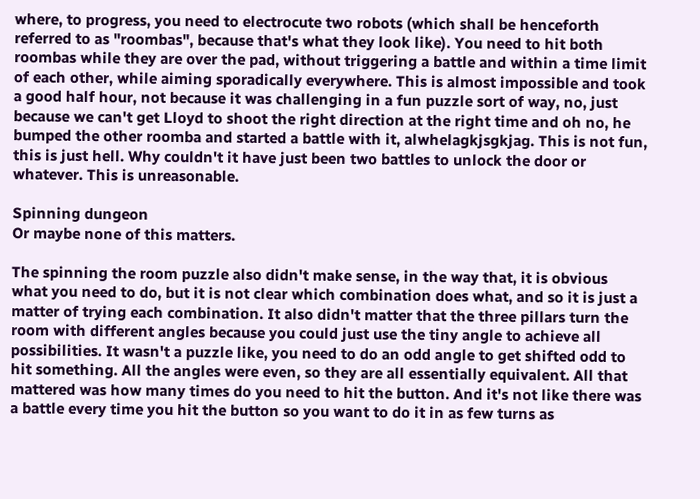where, to progress, you need to electrocute two robots (which shall be henceforth referred to as "roombas", because that's what they look like). You need to hit both roombas while they are over the pad, without triggering a battle and within a time limit of each other, while aiming sporadically everywhere. This is almost impossible and took a good half hour, not because it was challenging in a fun puzzle sort of way, no, just because we can't get Lloyd to shoot the right direction at the right time and oh no, he bumped the other roomba and started a battle with it, alwhelagkjsgkjag. This is not fun, this is just hell. Why couldn't it have just been two battles to unlock the door or whatever. This is unreasonable.

Spinning dungeon
Or maybe none of this matters.

The spinning the room puzzle also didn't make sense, in the way that, it is obvious what you need to do, but it is not clear which combination does what, and so it is just a matter of trying each combination. It also didn't matter that the three pillars turn the room with different angles because you could just use the tiny angle to achieve all possibilities. It wasn't a puzzle like, you need to do an odd angle to get shifted odd to hit something. All the angles were even, so they are all essentially equivalent. All that mattered was how many times do you need to hit the button. And it's not like there was a battle every time you hit the button so you want to do it in as few turns as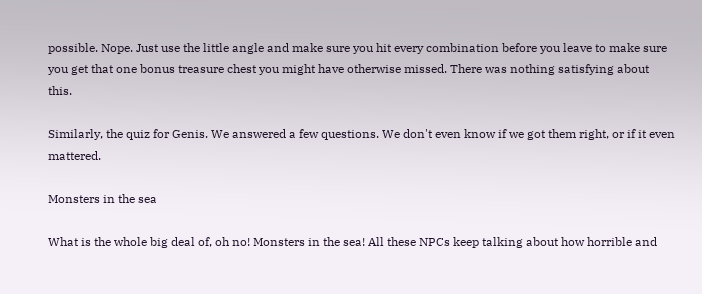possible. Nope. Just use the little angle and make sure you hit every combination before you leave to make sure you get that one bonus treasure chest you might have otherwise missed. There was nothing satisfying about this.

Similarly, the quiz for Genis. We answered a few questions. We don't even know if we got them right, or if it even mattered.

Monsters in the sea

What is the whole big deal of, oh no! Monsters in the sea! All these NPCs keep talking about how horrible and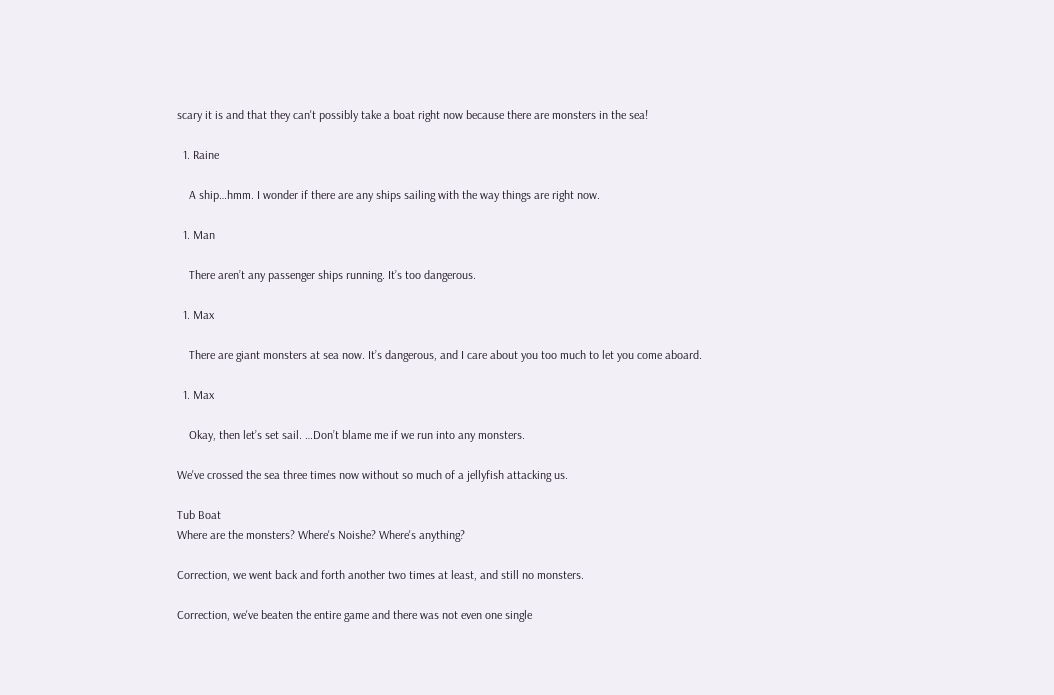scary it is and that they can't possibly take a boat right now because there are monsters in the sea!

  1. Raine

    A ship…hmm. I wonder if there are any ships sailing with the way things are right now.

  1. Man

    There aren’t any passenger ships running. It’s too dangerous.

  1. Max

    There are giant monsters at sea now. It’s dangerous, and I care about you too much to let you come aboard.

  1. Max

    Okay, then let’s set sail. …Don’t blame me if we run into any monsters.

We've crossed the sea three times now without so much of a jellyfish attacking us.

Tub Boat
Where are the monsters? Where's Noishe? Where's anything?

Correction, we went back and forth another two times at least, and still no monsters.

Correction, we've beaten the entire game and there was not even one single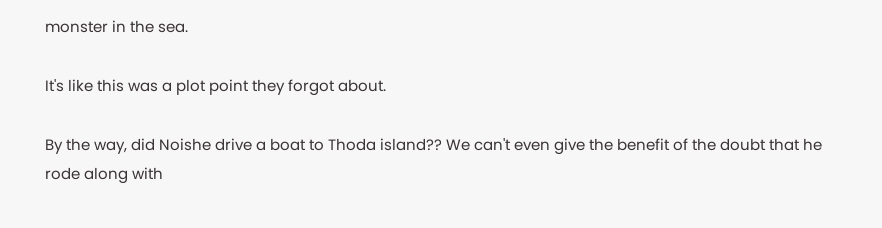monster in the sea.

It's like this was a plot point they forgot about.

By the way, did Noishe drive a boat to Thoda island?? We can't even give the benefit of the doubt that he rode along with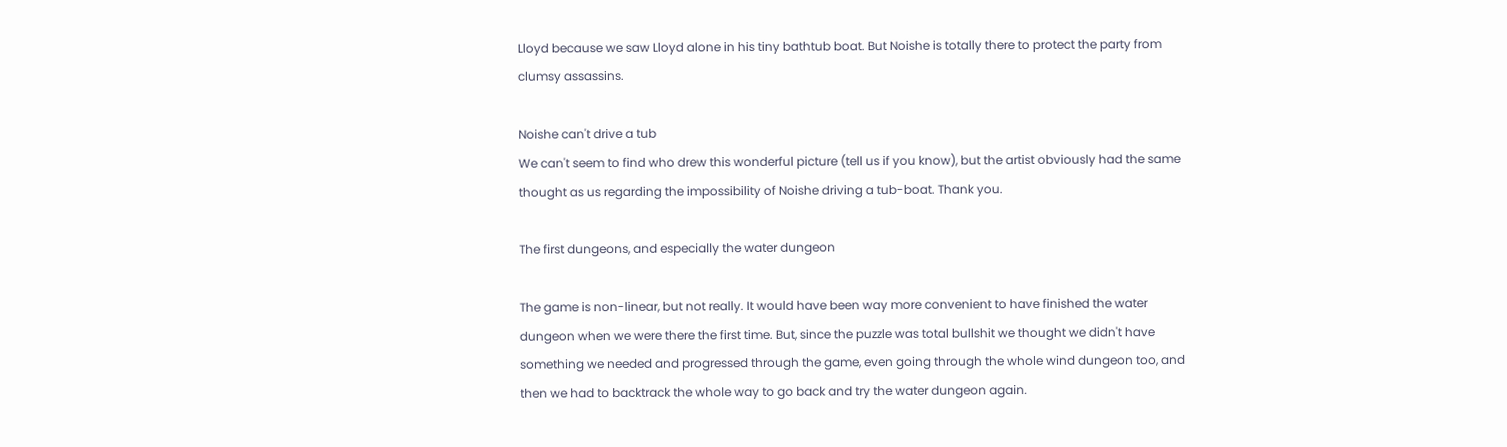Lloyd because we saw Lloyd alone in his tiny bathtub boat. But Noishe is totally there to protect the party from clumsy assassins.

Noishe can't drive a tub
We can't seem to find who drew this wonderful picture (tell us if you know), but the artist obviously had the same thought as us regarding the impossibility of Noishe driving a tub-boat. Thank you.

The first dungeons, and especially the water dungeon

The game is non-linear, but not really. It would have been way more convenient to have finished the water dungeon when we were there the first time. But, since the puzzle was total bullshit we thought we didn't have something we needed and progressed through the game, even going through the whole wind dungeon too, and then we had to backtrack the whole way to go back and try the water dungeon again.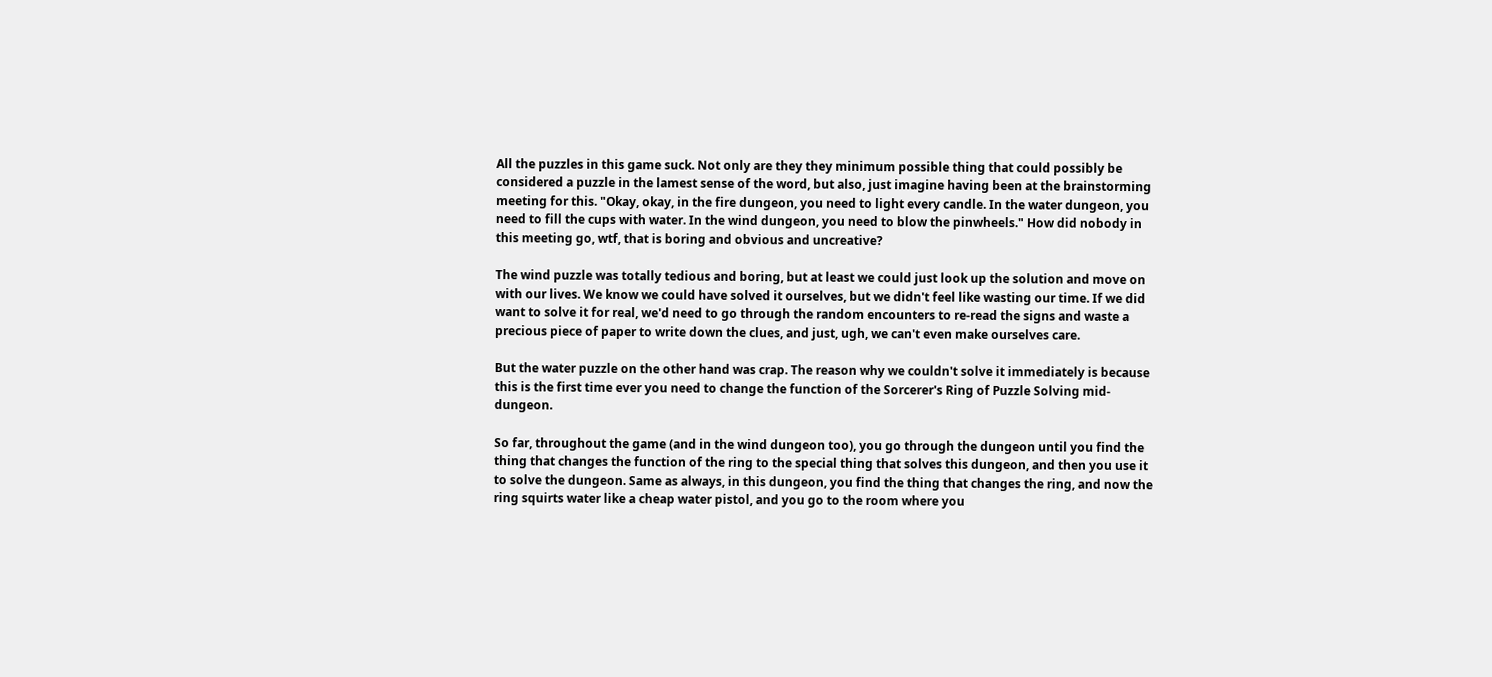All the puzzles in this game suck. Not only are they they minimum possible thing that could possibly be considered a puzzle in the lamest sense of the word, but also, just imagine having been at the brainstorming meeting for this. "Okay, okay, in the fire dungeon, you need to light every candle. In the water dungeon, you need to fill the cups with water. In the wind dungeon, you need to blow the pinwheels." How did nobody in this meeting go, wtf, that is boring and obvious and uncreative?

The wind puzzle was totally tedious and boring, but at least we could just look up the solution and move on with our lives. We know we could have solved it ourselves, but we didn't feel like wasting our time. If we did want to solve it for real, we'd need to go through the random encounters to re-read the signs and waste a precious piece of paper to write down the clues, and just, ugh, we can't even make ourselves care.

But the water puzzle on the other hand was crap. The reason why we couldn't solve it immediately is because this is the first time ever you need to change the function of the Sorcerer's Ring of Puzzle Solving mid-dungeon.

So far, throughout the game (and in the wind dungeon too), you go through the dungeon until you find the thing that changes the function of the ring to the special thing that solves this dungeon, and then you use it to solve the dungeon. Same as always, in this dungeon, you find the thing that changes the ring, and now the ring squirts water like a cheap water pistol, and you go to the room where you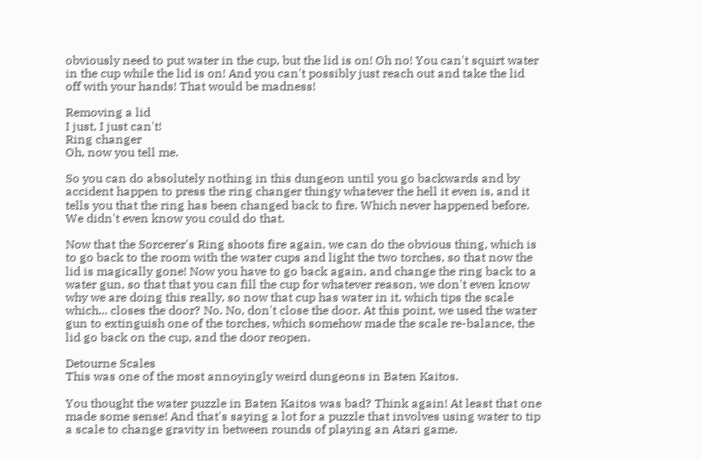obviously need to put water in the cup, but the lid is on! Oh no! You can't squirt water in the cup while the lid is on! And you can't possibly just reach out and take the lid off with your hands! That would be madness!

Removing a lid
I just, I just can't!
Ring changer
Oh, now you tell me.

So you can do absolutely nothing in this dungeon until you go backwards and by accident happen to press the ring changer thingy whatever the hell it even is, and it tells you that the ring has been changed back to fire. Which never happened before. We didn't even know you could do that.

Now that the Sorcerer's Ring shoots fire again, we can do the obvious thing, which is to go back to the room with the water cups and light the two torches, so that now the lid is magically gone! Now you have to go back again, and change the ring back to a water gun, so that that you can fill the cup for whatever reason, we don't even know why we are doing this really, so now that cup has water in it, which tips the scale which... closes the door? No. No, don't close the door. At this point, we used the water gun to extinguish one of the torches, which somehow made the scale re-balance, the lid go back on the cup, and the door reopen.

Detourne Scales
This was one of the most annoyingly weird dungeons in Baten Kaitos.

You thought the water puzzle in Baten Kaitos was bad? Think again! At least that one made some sense! And that's saying a lot for a puzzle that involves using water to tip a scale to change gravity in between rounds of playing an Atari game.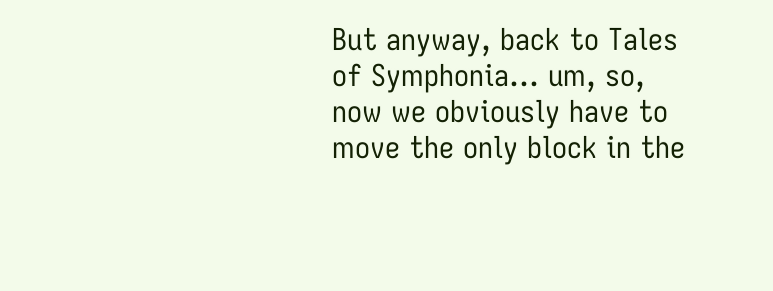But anyway, back to Tales of Symphonia... um, so, now we obviously have to move the only block in the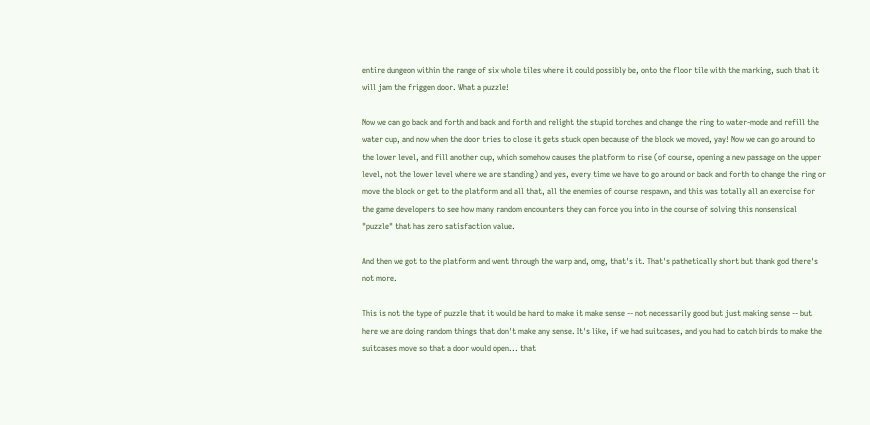entire dungeon within the range of six whole tiles where it could possibly be, onto the floor tile with the marking, such that it will jam the friggen door. What a puzzle!

Now we can go back and forth and back and forth and relight the stupid torches and change the ring to water-mode and refill the water cup, and now when the door tries to close it gets stuck open because of the block we moved, yay! Now we can go around to the lower level, and fill another cup, which somehow causes the platform to rise (of course, opening a new passage on the upper level, not the lower level where we are standing) and yes, every time we have to go around or back and forth to change the ring or move the block or get to the platform and all that, all the enemies of course respawn, and this was totally all an exercise for the game developers to see how many random encounters they can force you into in the course of solving this nonsensical "puzzle" that has zero satisfaction value.

And then we got to the platform and went through the warp and, omg, that's it. That's pathetically short but thank god there's not more.

This is not the type of puzzle that it would be hard to make it make sense -- not necessarily good but just making sense -- but here we are doing random things that don't make any sense. It's like, if we had suitcases, and you had to catch birds to make the suitcases move so that a door would open... that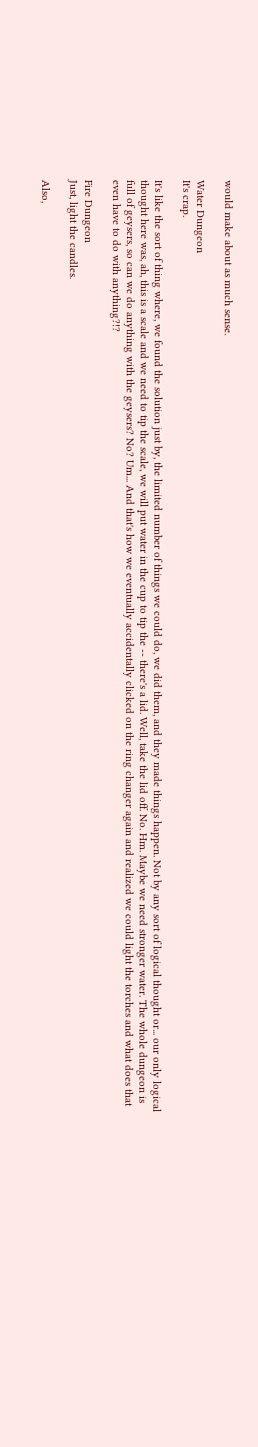would make about as much sense.

Water Dungeon
It's crap.

It's like the sort of thing where, we found the solution just by, the limited number of things we could do, we did them, and they made things happen. Not by any sort of logical thought or... our only logical thought here was, ah, this is a scale and we need to tip the scale, we will put water in the cup to tip the -- there's a lid. Well, take the lid off. No. Hm. Maybe we need stronger water. The whole dungeon is full of geysers, so can we do anything with the geysers? No? Um... And that's how we eventually accidentally clicked on the ring changer again and realized we could light the torches and what does that even have to do with anything?!?

Fire Dungeon
Just, light the candles.

Also,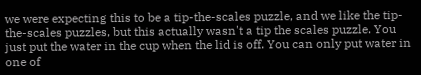we were expecting this to be a tip-the-scales puzzle, and we like the tip-the-scales puzzles, but this actually wasn't a tip the scales puzzle. You just put the water in the cup when the lid is off. You can only put water in one of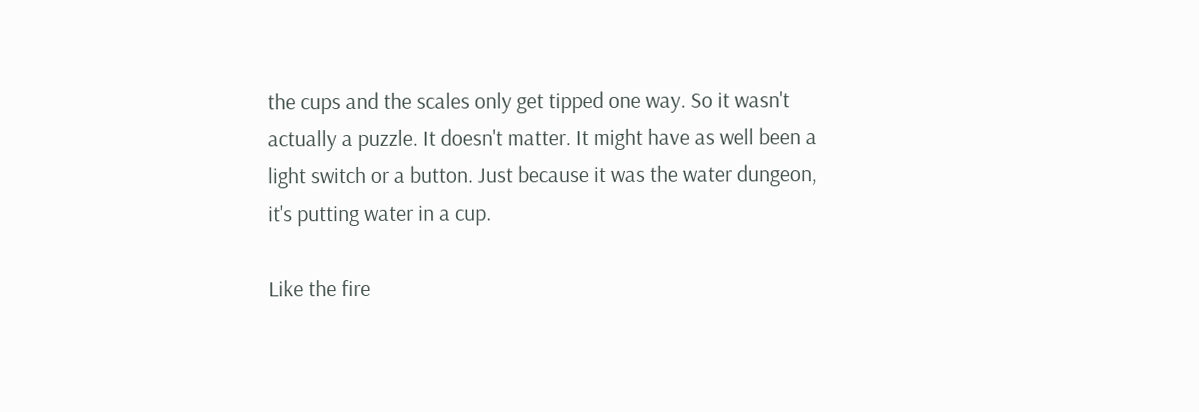the cups and the scales only get tipped one way. So it wasn't actually a puzzle. It doesn't matter. It might have as well been a light switch or a button. Just because it was the water dungeon, it's putting water in a cup.

Like the fire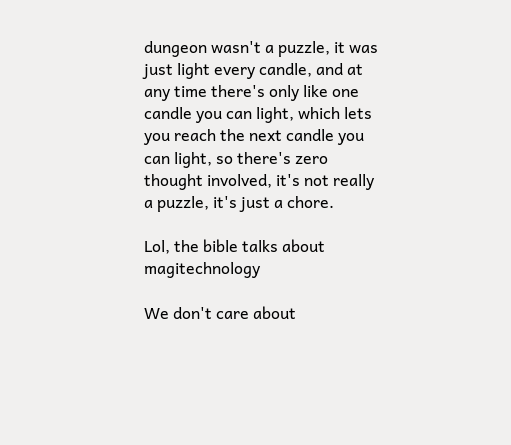dungeon wasn't a puzzle, it was just light every candle, and at any time there's only like one candle you can light, which lets you reach the next candle you can light, so there's zero thought involved, it's not really a puzzle, it's just a chore.

Lol, the bible talks about magitechnology

We don't care about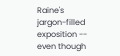Raine's jargon-filled exposition -- even though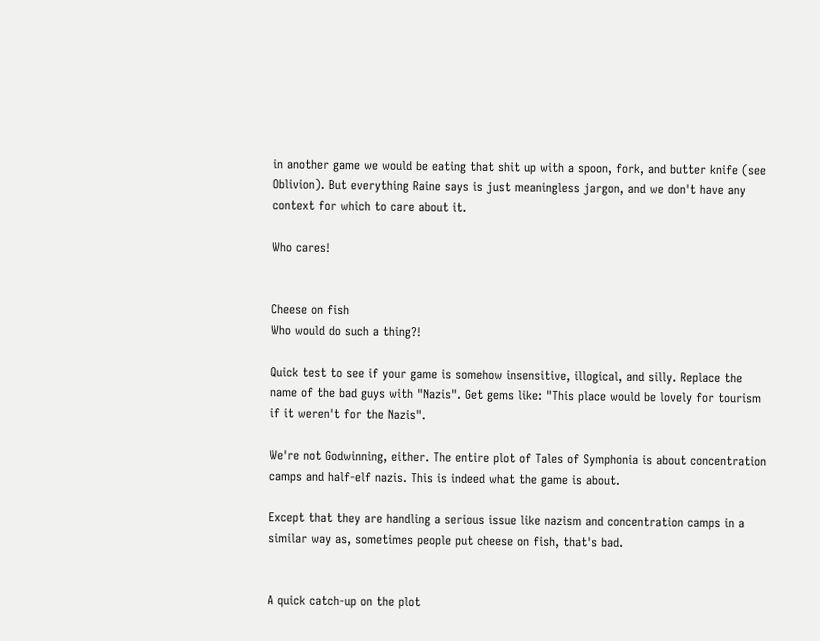in another game we would be eating that shit up with a spoon, fork, and butter knife (see Oblivion). But everything Raine says is just meaningless jargon, and we don't have any context for which to care about it.

Who cares!


Cheese on fish
Who would do such a thing?!

Quick test to see if your game is somehow insensitive, illogical, and silly. Replace the name of the bad guys with "Nazis". Get gems like: "This place would be lovely for tourism if it weren't for the Nazis".

We're not Godwinning, either. The entire plot of Tales of Symphonia is about concentration camps and half-elf nazis. This is indeed what the game is about.

Except that they are handling a serious issue like nazism and concentration camps in a similar way as, sometimes people put cheese on fish, that's bad.


A quick catch-up on the plot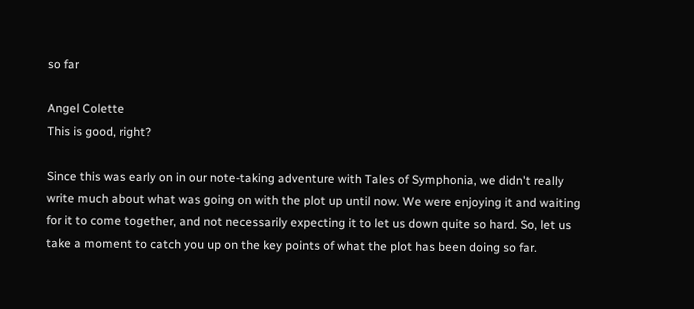so far

Angel Colette
This is good, right?

Since this was early on in our note-taking adventure with Tales of Symphonia, we didn't really write much about what was going on with the plot up until now. We were enjoying it and waiting for it to come together, and not necessarily expecting it to let us down quite so hard. So, let us take a moment to catch you up on the key points of what the plot has been doing so far.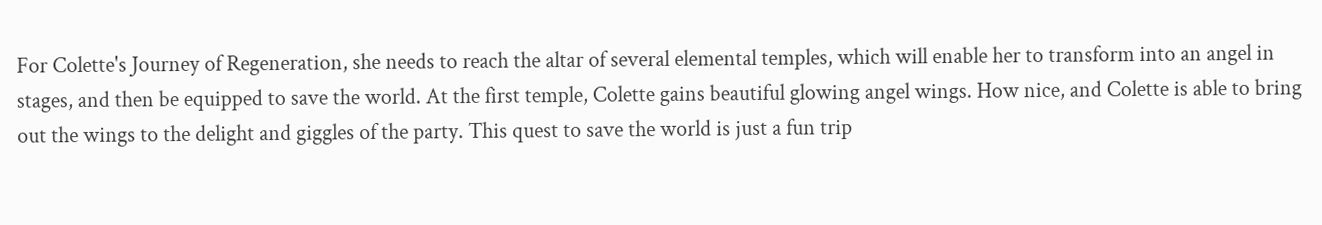For Colette's Journey of Regeneration, she needs to reach the altar of several elemental temples, which will enable her to transform into an angel in stages, and then be equipped to save the world. At the first temple, Colette gains beautiful glowing angel wings. How nice, and Colette is able to bring out the wings to the delight and giggles of the party. This quest to save the world is just a fun trip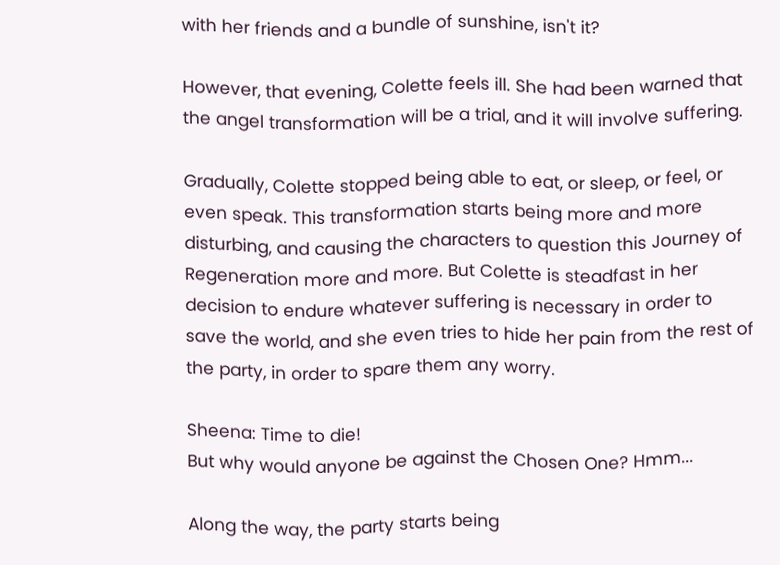with her friends and a bundle of sunshine, isn't it?

However, that evening, Colette feels ill. She had been warned that the angel transformation will be a trial, and it will involve suffering.

Gradually, Colette stopped being able to eat, or sleep, or feel, or even speak. This transformation starts being more and more disturbing, and causing the characters to question this Journey of Regeneration more and more. But Colette is steadfast in her decision to endure whatever suffering is necessary in order to save the world, and she even tries to hide her pain from the rest of the party, in order to spare them any worry.

Sheena: Time to die!
But why would anyone be against the Chosen One? Hmm...

Along the way, the party starts being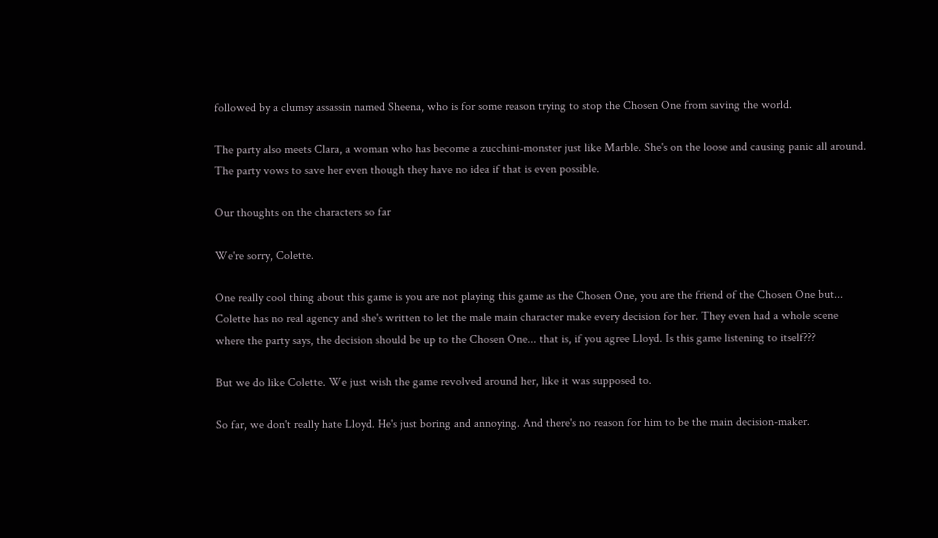followed by a clumsy assassin named Sheena, who is for some reason trying to stop the Chosen One from saving the world.

The party also meets Clara, a woman who has become a zucchini-monster just like Marble. She's on the loose and causing panic all around. The party vows to save her even though they have no idea if that is even possible.

Our thoughts on the characters so far

We're sorry, Colette.

One really cool thing about this game is you are not playing this game as the Chosen One, you are the friend of the Chosen One but... Colette has no real agency and she's written to let the male main character make every decision for her. They even had a whole scene where the party says, the decision should be up to the Chosen One... that is, if you agree Lloyd. Is this game listening to itself???

But we do like Colette. We just wish the game revolved around her, like it was supposed to.

So far, we don't really hate Lloyd. He's just boring and annoying. And there's no reason for him to be the main decision-maker.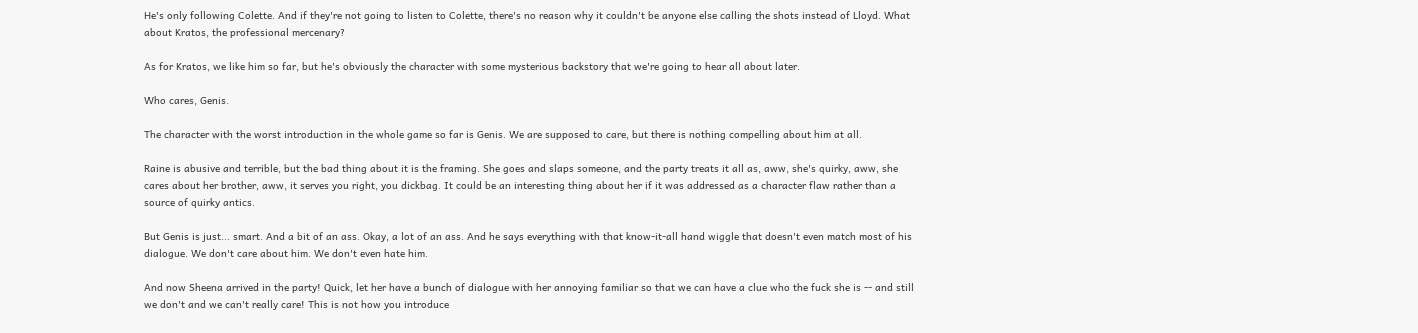He's only following Colette. And if they're not going to listen to Colette, there's no reason why it couldn't be anyone else calling the shots instead of Lloyd. What about Kratos, the professional mercenary?

As for Kratos, we like him so far, but he's obviously the character with some mysterious backstory that we're going to hear all about later.

Who cares, Genis.

The character with the worst introduction in the whole game so far is Genis. We are supposed to care, but there is nothing compelling about him at all.

Raine is abusive and terrible, but the bad thing about it is the framing. She goes and slaps someone, and the party treats it all as, aww, she's quirky, aww, she cares about her brother, aww, it serves you right, you dickbag. It could be an interesting thing about her if it was addressed as a character flaw rather than a source of quirky antics.

But Genis is just... smart. And a bit of an ass. Okay, a lot of an ass. And he says everything with that know-it-all hand wiggle that doesn't even match most of his dialogue. We don't care about him. We don't even hate him.

And now Sheena arrived in the party! Quick, let her have a bunch of dialogue with her annoying familiar so that we can have a clue who the fuck she is -- and still we don't and we can't really care! This is not how you introduce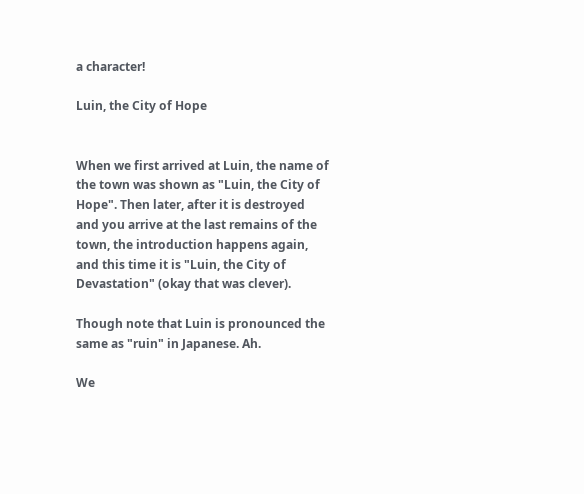a character!

Luin, the City of Hope


When we first arrived at Luin, the name of the town was shown as "Luin, the City of Hope". Then later, after it is destroyed and you arrive at the last remains of the town, the introduction happens again, and this time it is "Luin, the City of Devastation" (okay that was clever).

Though note that Luin is pronounced the same as "ruin" in Japanese. Ah.

We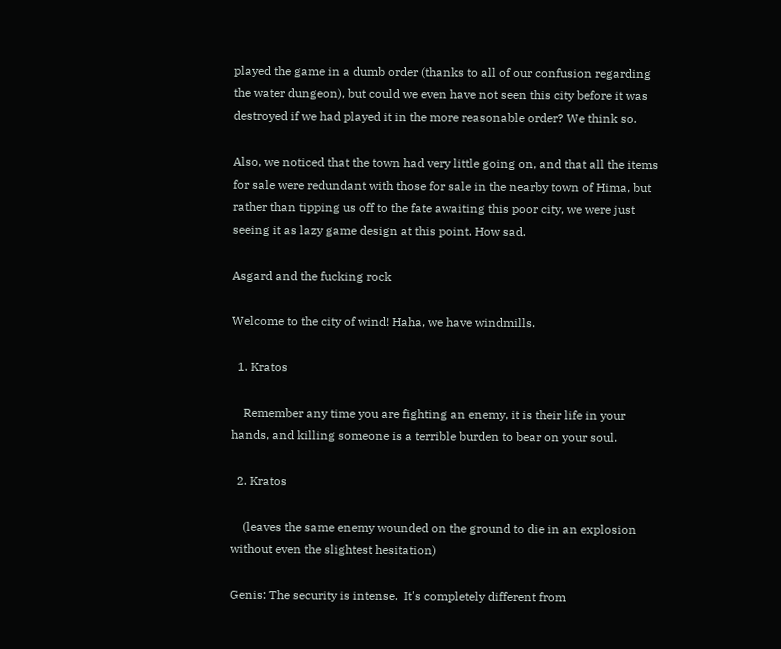played the game in a dumb order (thanks to all of our confusion regarding the water dungeon), but could we even have not seen this city before it was destroyed if we had played it in the more reasonable order? We think so.

Also, we noticed that the town had very little going on, and that all the items for sale were redundant with those for sale in the nearby town of Hima, but rather than tipping us off to the fate awaiting this poor city, we were just seeing it as lazy game design at this point. How sad.

Asgard and the fucking rock

Welcome to the city of wind! Haha, we have windmills.

  1. Kratos

    Remember any time you are fighting an enemy, it is their life in your hands, and killing someone is a terrible burden to bear on your soul.

  2. Kratos

    (leaves the same enemy wounded on the ground to die in an explosion without even the slightest hesitation)

Genis: The security is intense.  It's completely different from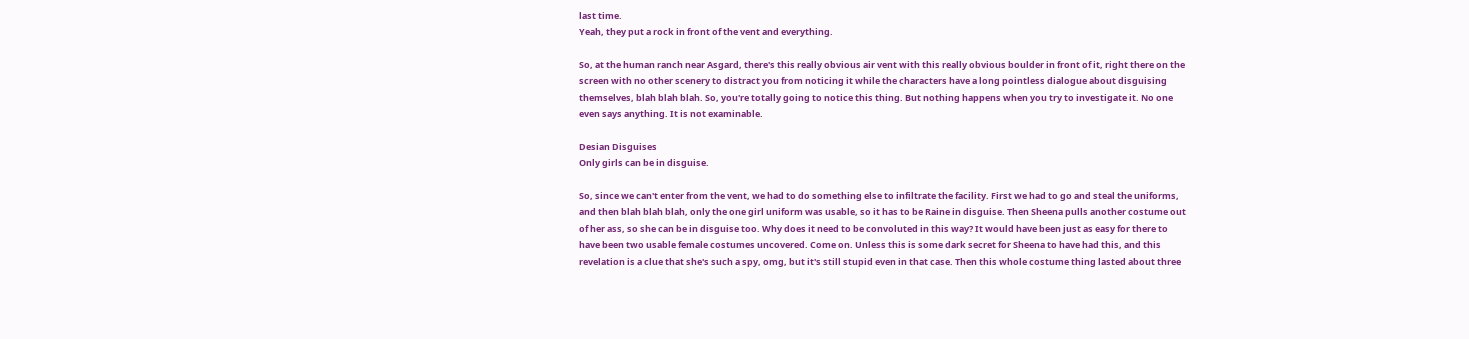last time.
Yeah, they put a rock in front of the vent and everything.

So, at the human ranch near Asgard, there's this really obvious air vent with this really obvious boulder in front of it, right there on the screen with no other scenery to distract you from noticing it while the characters have a long pointless dialogue about disguising themselves, blah blah blah. So, you're totally going to notice this thing. But nothing happens when you try to investigate it. No one even says anything. It is not examinable.

Desian Disguises
Only girls can be in disguise.

So, since we can't enter from the vent, we had to do something else to infiltrate the facility. First we had to go and steal the uniforms, and then blah blah blah, only the one girl uniform was usable, so it has to be Raine in disguise. Then Sheena pulls another costume out of her ass, so she can be in disguise too. Why does it need to be convoluted in this way? It would have been just as easy for there to have been two usable female costumes uncovered. Come on. Unless this is some dark secret for Sheena to have had this, and this revelation is a clue that she's such a spy, omg, but it's still stupid even in that case. Then this whole costume thing lasted about three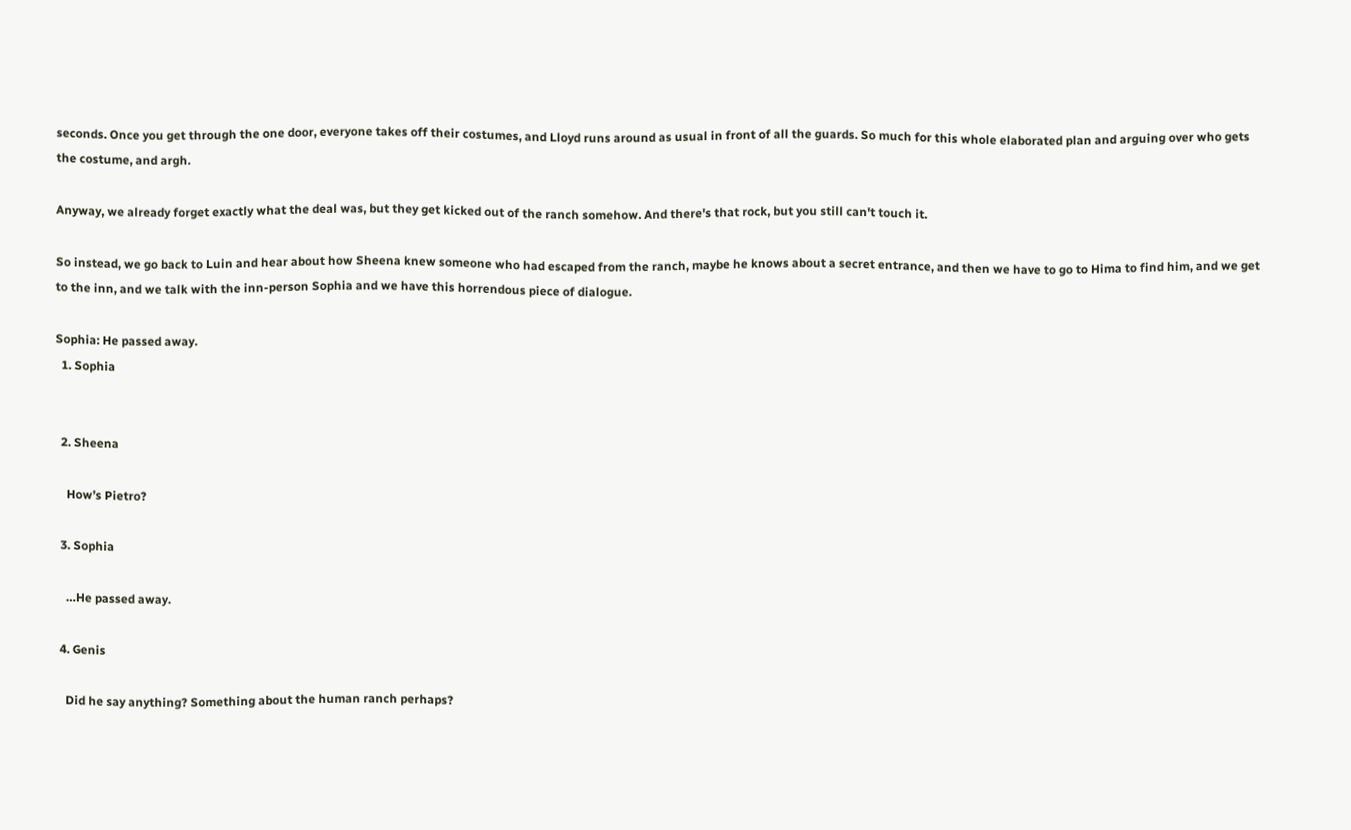seconds. Once you get through the one door, everyone takes off their costumes, and Lloyd runs around as usual in front of all the guards. So much for this whole elaborated plan and arguing over who gets the costume, and argh.

Anyway, we already forget exactly what the deal was, but they get kicked out of the ranch somehow. And there's that rock, but you still can't touch it.

So instead, we go back to Luin and hear about how Sheena knew someone who had escaped from the ranch, maybe he knows about a secret entrance, and then we have to go to Hima to find him, and we get to the inn, and we talk with the inn-person Sophia and we have this horrendous piece of dialogue.

Sophia: He passed away.
  1. Sophia


  2. Sheena

    How’s Pietro?

  3. Sophia

    …He passed away.

  4. Genis

    Did he say anything? Something about the human ranch perhaps?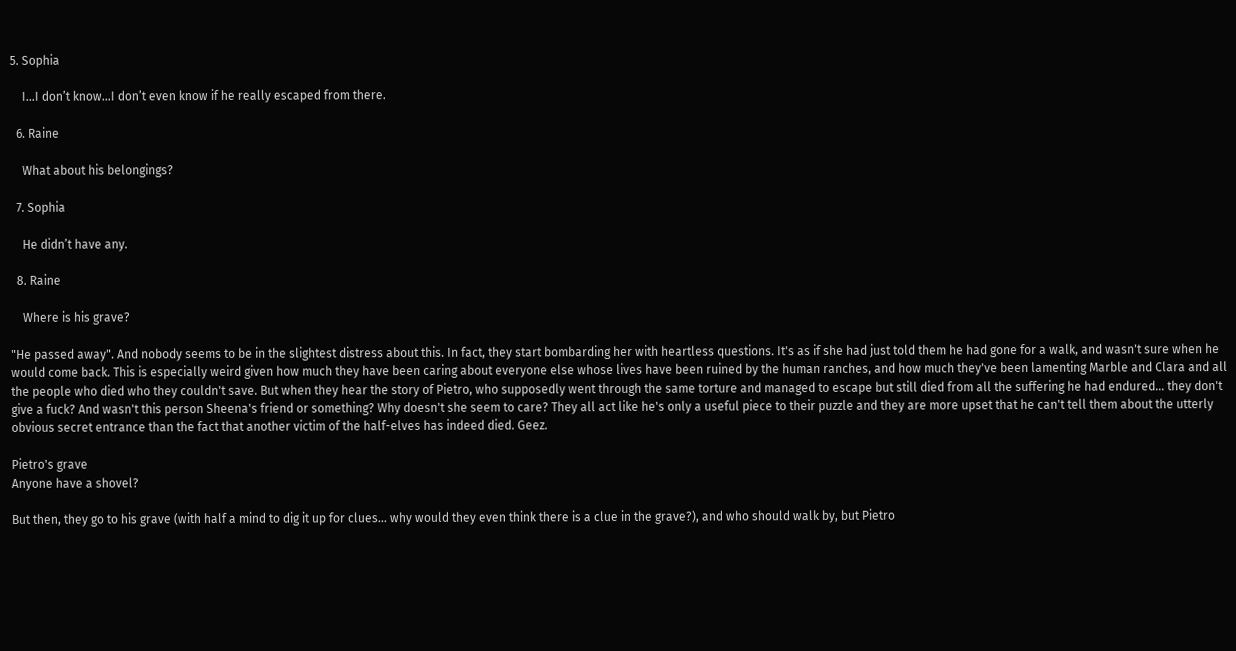5. Sophia

    I…I don’t know…I don’t even know if he really escaped from there.

  6. Raine

    What about his belongings?

  7. Sophia

    He didn’t have any.

  8. Raine

    Where is his grave?

"He passed away". And nobody seems to be in the slightest distress about this. In fact, they start bombarding her with heartless questions. It's as if she had just told them he had gone for a walk, and wasn't sure when he would come back. This is especially weird given how much they have been caring about everyone else whose lives have been ruined by the human ranches, and how much they've been lamenting Marble and Clara and all the people who died who they couldn't save. But when they hear the story of Pietro, who supposedly went through the same torture and managed to escape but still died from all the suffering he had endured... they don't give a fuck? And wasn't this person Sheena's friend or something? Why doesn't she seem to care? They all act like he's only a useful piece to their puzzle and they are more upset that he can't tell them about the utterly obvious secret entrance than the fact that another victim of the half-elves has indeed died. Geez.

Pietro's grave
Anyone have a shovel?

But then, they go to his grave (with half a mind to dig it up for clues... why would they even think there is a clue in the grave?), and who should walk by, but Pietro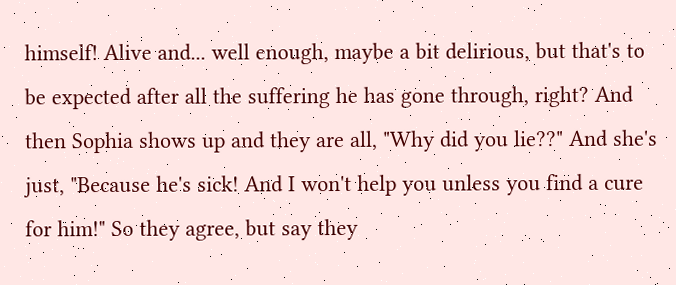himself! Alive and... well enough, maybe a bit delirious, but that's to be expected after all the suffering he has gone through, right? And then Sophia shows up and they are all, "Why did you lie??" And she's just, "Because he's sick! And I won't help you unless you find a cure for him!" So they agree, but say they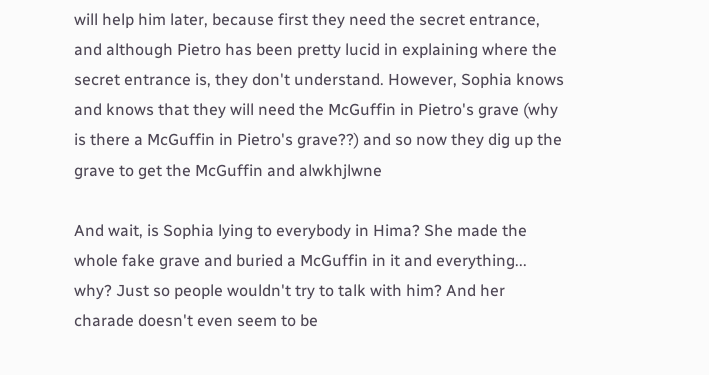will help him later, because first they need the secret entrance, and although Pietro has been pretty lucid in explaining where the secret entrance is, they don't understand. However, Sophia knows and knows that they will need the McGuffin in Pietro's grave (why is there a McGuffin in Pietro's grave??) and so now they dig up the grave to get the McGuffin and alwkhjlwne

And wait, is Sophia lying to everybody in Hima? She made the whole fake grave and buried a McGuffin in it and everything... why? Just so people wouldn't try to talk with him? And her charade doesn't even seem to be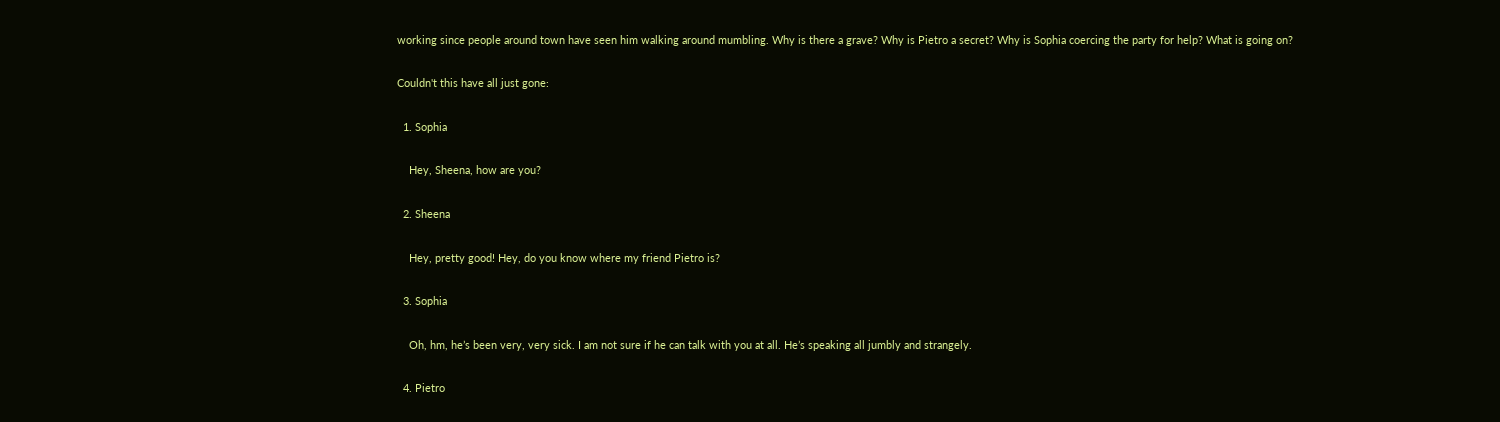working since people around town have seen him walking around mumbling. Why is there a grave? Why is Pietro a secret? Why is Sophia coercing the party for help? What is going on?

Couldn't this have all just gone:

  1. Sophia

    Hey, Sheena, how are you?

  2. Sheena

    Hey, pretty good! Hey, do you know where my friend Pietro is?

  3. Sophia

    Oh, hm, he’s been very, very sick. I am not sure if he can talk with you at all. He’s speaking all jumbly and strangely.

  4. Pietro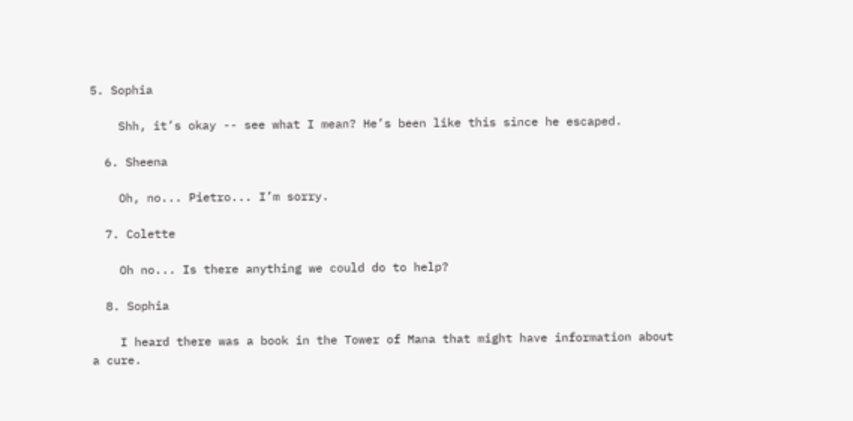5. Sophia

    Shh, it’s okay -- see what I mean? He’s been like this since he escaped.

  6. Sheena

    Oh, no... Pietro... I’m sorry.

  7. Colette

    Oh no... Is there anything we could do to help?

  8. Sophia

    I heard there was a book in the Tower of Mana that might have information about a cure.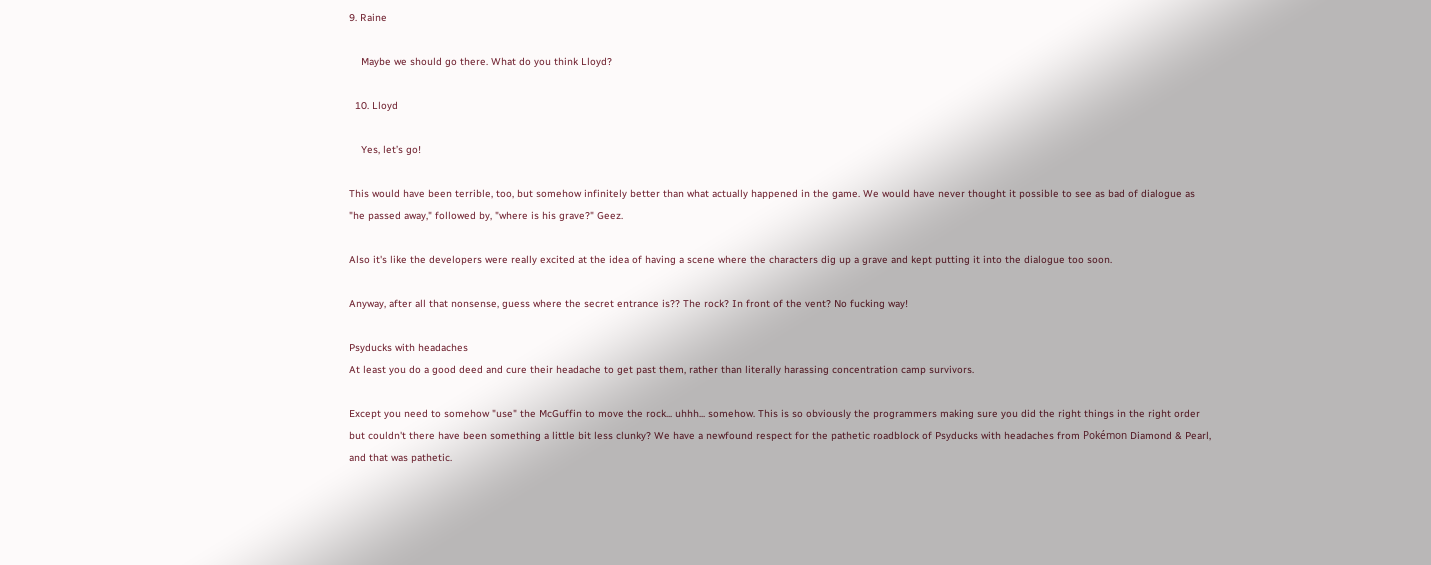9. Raine

    Maybe we should go there. What do you think Lloyd?

  10. Lloyd

    Yes, let’s go!

This would have been terrible, too, but somehow infinitely better than what actually happened in the game. We would have never thought it possible to see as bad of dialogue as "he passed away," followed by, "where is his grave?" Geez.

Also it's like the developers were really excited at the idea of having a scene where the characters dig up a grave and kept putting it into the dialogue too soon.

Anyway, after all that nonsense, guess where the secret entrance is?? The rock? In front of the vent? No fucking way!

Psyducks with headaches
At least you do a good deed and cure their headache to get past them, rather than literally harassing concentration camp survivors.

Except you need to somehow "use" the McGuffin to move the rock... uhhh... somehow. This is so obviously the programmers making sure you did the right things in the right order but couldn't there have been something a little bit less clunky? We have a newfound respect for the pathetic roadblock of Psyducks with headaches from Pokémon Diamond & Pearl, and that was pathetic.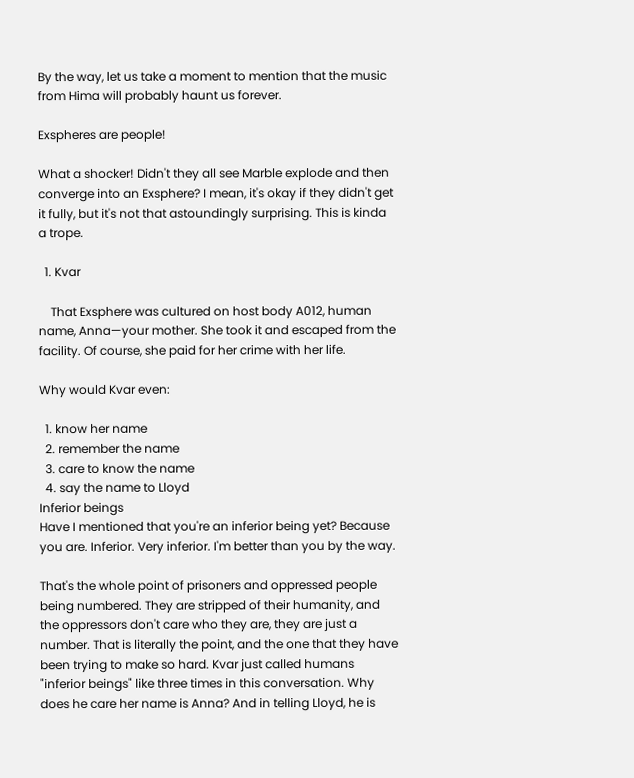By the way, let us take a moment to mention that the music from Hima will probably haunt us forever.

Exspheres are people!

What a shocker! Didn't they all see Marble explode and then converge into an Exsphere? I mean, it's okay if they didn't get it fully, but it's not that astoundingly surprising. This is kinda a trope.

  1. Kvar

    That Exsphere was cultured on host body A012, human name, Anna—your mother. She took it and escaped from the facility. Of course, she paid for her crime with her life.

Why would Kvar even:

  1. know her name
  2. remember the name
  3. care to know the name
  4. say the name to Lloyd
Inferior beings
Have I mentioned that you're an inferior being yet? Because you are. Inferior. Very inferior. I'm better than you by the way.

That's the whole point of prisoners and oppressed people being numbered. They are stripped of their humanity, and the oppressors don't care who they are, they are just a number. That is literally the point, and the one that they have been trying to make so hard. Kvar just called humans "inferior beings" like three times in this conversation. Why does he care her name is Anna? And in telling Lloyd, he is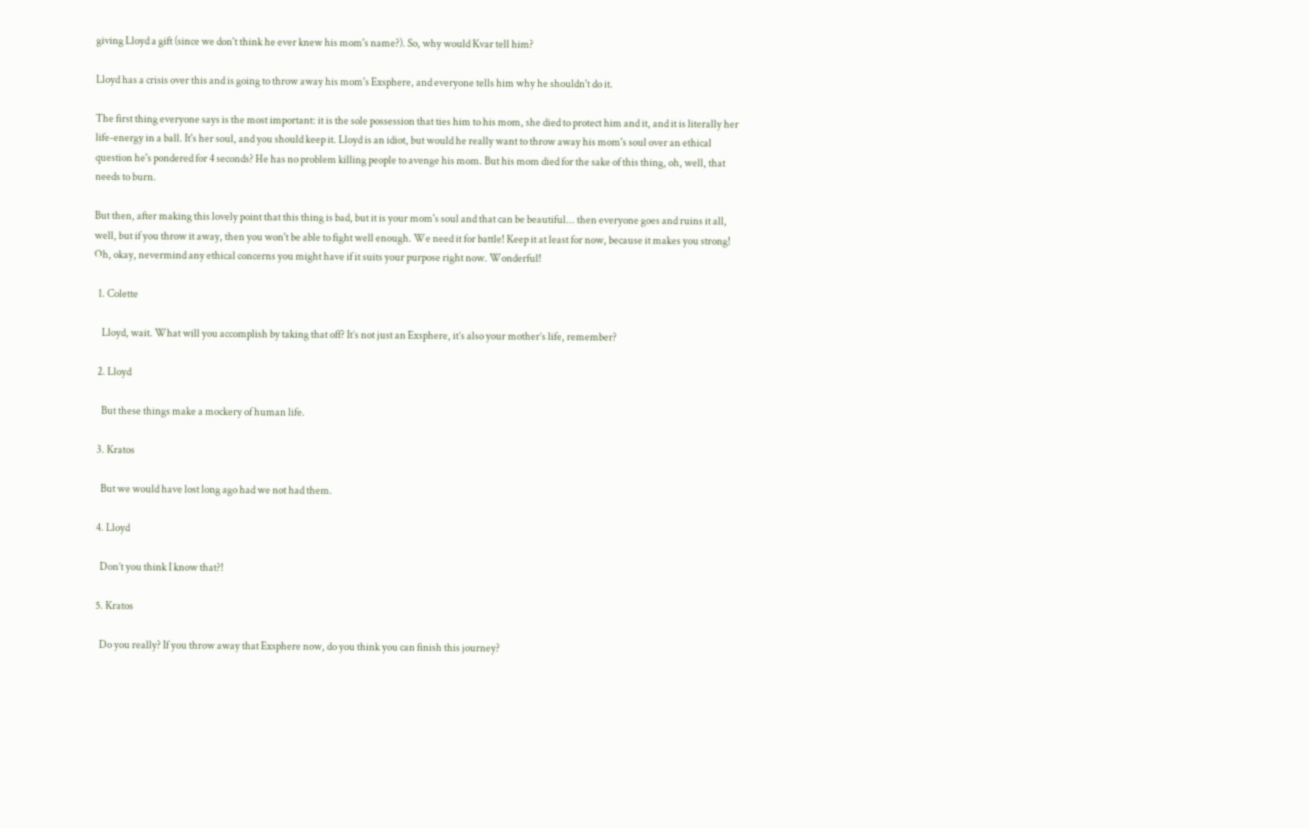giving Lloyd a gift (since we don't think he ever knew his mom's name?). So, why would Kvar tell him?

Lloyd has a crisis over this and is going to throw away his mom's Exsphere, and everyone tells him why he shouldn't do it.

The first thing everyone says is the most important: it is the sole possession that ties him to his mom, she died to protect him and it, and it is literally her life-energy in a ball. It's her soul, and you should keep it. Lloyd is an idiot, but would he really want to throw away his mom's soul over an ethical question he's pondered for 4 seconds? He has no problem killing people to avenge his mom. But his mom died for the sake of this thing, oh, well, that needs to burn.

But then, after making this lovely point that this thing is bad, but it is your mom's soul and that can be beautiful... then everyone goes and ruins it all, well, but if you throw it away, then you won't be able to fight well enough. We need it for battle! Keep it at least for now, because it makes you strong! Oh, okay, nevermind any ethical concerns you might have if it suits your purpose right now. Wonderful!

  1. Colette

    Lloyd, wait. What will you accomplish by taking that off? It’s not just an Exsphere, it’s also your mother’s life, remember?

  2. Lloyd

    But these things make a mockery of human life.

  3. Kratos

    But we would have lost long ago had we not had them.

  4. Lloyd

    Don’t you think I know that?!

  5. Kratos

    Do you really? If you throw away that Exsphere now, do you think you can finish this journey?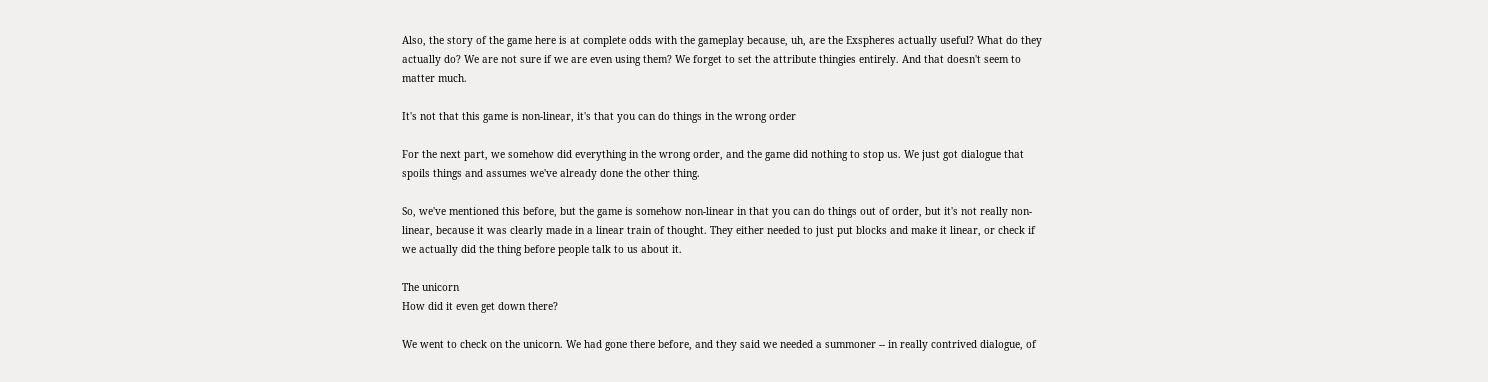Also, the story of the game here is at complete odds with the gameplay because, uh, are the Exspheres actually useful? What do they actually do? We are not sure if we are even using them? We forget to set the attribute thingies entirely. And that doesn't seem to matter much.

It's not that this game is non-linear, it's that you can do things in the wrong order

For the next part, we somehow did everything in the wrong order, and the game did nothing to stop us. We just got dialogue that spoils things and assumes we've already done the other thing.

So, we've mentioned this before, but the game is somehow non-linear in that you can do things out of order, but it's not really non-linear, because it was clearly made in a linear train of thought. They either needed to just put blocks and make it linear, or check if we actually did the thing before people talk to us about it.

The unicorn
How did it even get down there?

We went to check on the unicorn. We had gone there before, and they said we needed a summoner -- in really contrived dialogue, of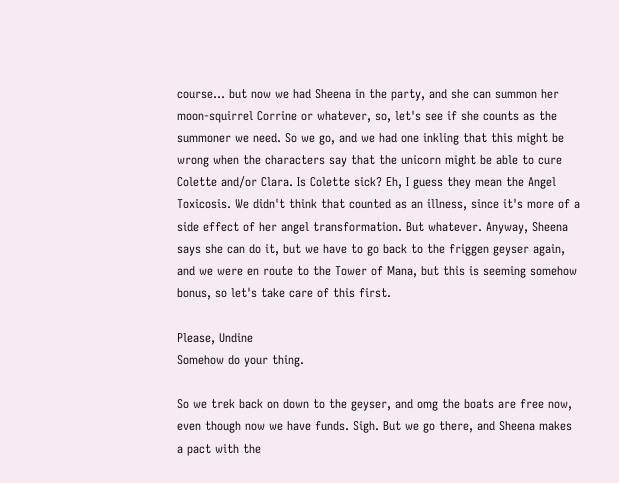course... but now we had Sheena in the party, and she can summon her moon-squirrel Corrine or whatever, so, let's see if she counts as the summoner we need. So we go, and we had one inkling that this might be wrong when the characters say that the unicorn might be able to cure Colette and/or Clara. Is Colette sick? Eh, I guess they mean the Angel Toxicosis. We didn't think that counted as an illness, since it's more of a side effect of her angel transformation. But whatever. Anyway, Sheena says she can do it, but we have to go back to the friggen geyser again, and we were en route to the Tower of Mana, but this is seeming somehow bonus, so let's take care of this first.

Please, Undine
Somehow do your thing.

So we trek back on down to the geyser, and omg the boats are free now, even though now we have funds. Sigh. But we go there, and Sheena makes a pact with the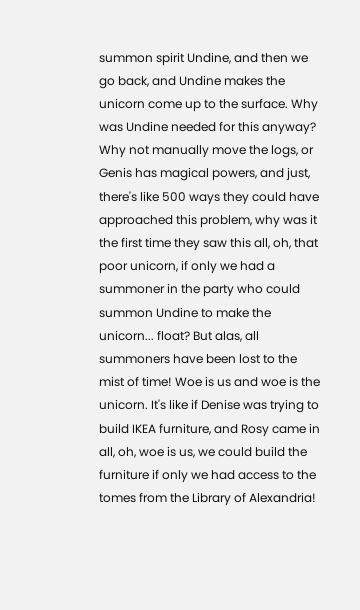summon spirit Undine, and then we go back, and Undine makes the unicorn come up to the surface. Why was Undine needed for this anyway? Why not manually move the logs, or Genis has magical powers, and just, there's like 500 ways they could have approached this problem, why was it the first time they saw this all, oh, that poor unicorn, if only we had a summoner in the party who could summon Undine to make the unicorn... float? But alas, all summoners have been lost to the mist of time! Woe is us and woe is the unicorn. It's like if Denise was trying to build IKEA furniture, and Rosy came in all, oh, woe is us, we could build the furniture if only we had access to the tomes from the Library of Alexandria!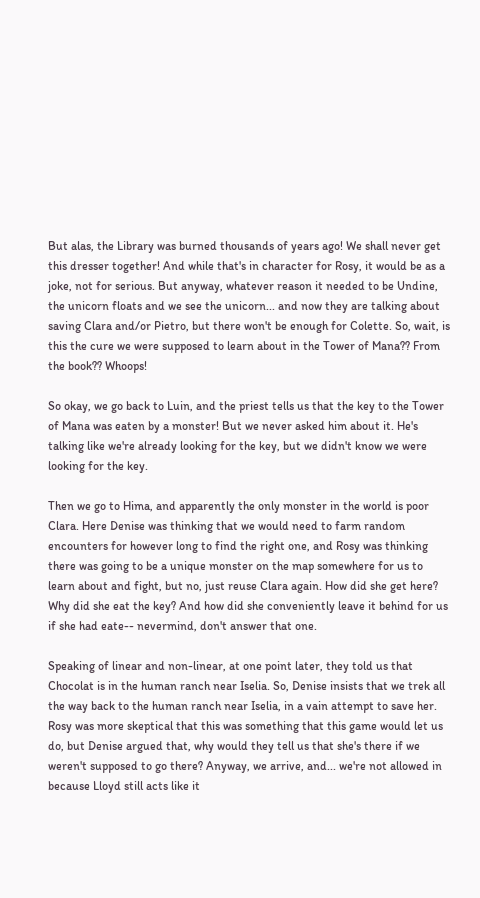But alas, the Library was burned thousands of years ago! We shall never get this dresser together! And while that's in character for Rosy, it would be as a joke, not for serious. But anyway, whatever reason it needed to be Undine, the unicorn floats and we see the unicorn... and now they are talking about saving Clara and/or Pietro, but there won't be enough for Colette. So, wait, is this the cure we were supposed to learn about in the Tower of Mana?? From the book?? Whoops!

So okay, we go back to Luin, and the priest tells us that the key to the Tower of Mana was eaten by a monster! But we never asked him about it. He's talking like we're already looking for the key, but we didn't know we were looking for the key.

Then we go to Hima, and apparently the only monster in the world is poor Clara. Here Denise was thinking that we would need to farm random encounters for however long to find the right one, and Rosy was thinking there was going to be a unique monster on the map somewhere for us to learn about and fight, but no, just reuse Clara again. How did she get here? Why did she eat the key? And how did she conveniently leave it behind for us if she had eate-- nevermind, don't answer that one.

Speaking of linear and non-linear, at one point later, they told us that Chocolat is in the human ranch near Iselia. So, Denise insists that we trek all the way back to the human ranch near Iselia, in a vain attempt to save her. Rosy was more skeptical that this was something that this game would let us do, but Denise argued that, why would they tell us that she's there if we weren't supposed to go there? Anyway, we arrive, and... we're not allowed in because Lloyd still acts like it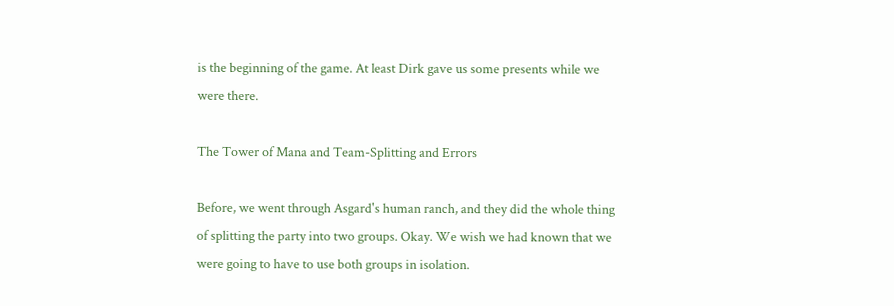is the beginning of the game. At least Dirk gave us some presents while we were there.

The Tower of Mana and Team-Splitting and Errors

Before, we went through Asgard's human ranch, and they did the whole thing of splitting the party into two groups. Okay. We wish we had known that we were going to have to use both groups in isolation.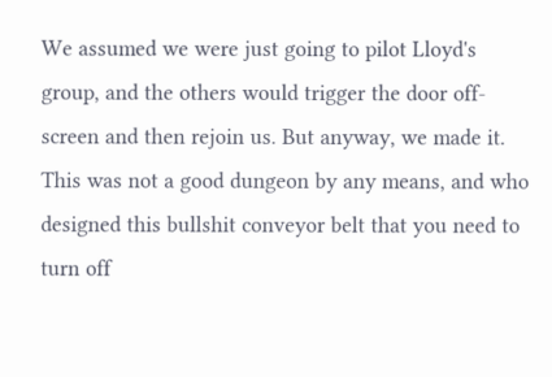We assumed we were just going to pilot Lloyd's group, and the others would trigger the door off-screen and then rejoin us. But anyway, we made it. This was not a good dungeon by any means, and who designed this bullshit conveyor belt that you need to turn off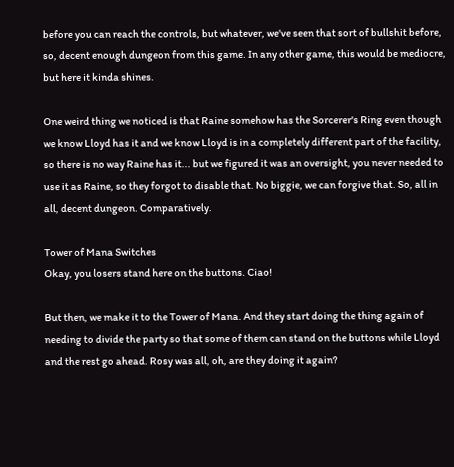before you can reach the controls, but whatever, we've seen that sort of bullshit before, so, decent enough dungeon from this game. In any other game, this would be mediocre, but here it kinda shines.

One weird thing we noticed is that Raine somehow has the Sorcerer's Ring even though we know Lloyd has it and we know Lloyd is in a completely different part of the facility, so there is no way Raine has it... but we figured it was an oversight, you never needed to use it as Raine, so they forgot to disable that. No biggie, we can forgive that. So, all in all, decent dungeon. Comparatively.

Tower of Mana Switches
Okay, you losers stand here on the buttons. Ciao!

But then, we make it to the Tower of Mana. And they start doing the thing again of needing to divide the party so that some of them can stand on the buttons while Lloyd and the rest go ahead. Rosy was all, oh, are they doing it again?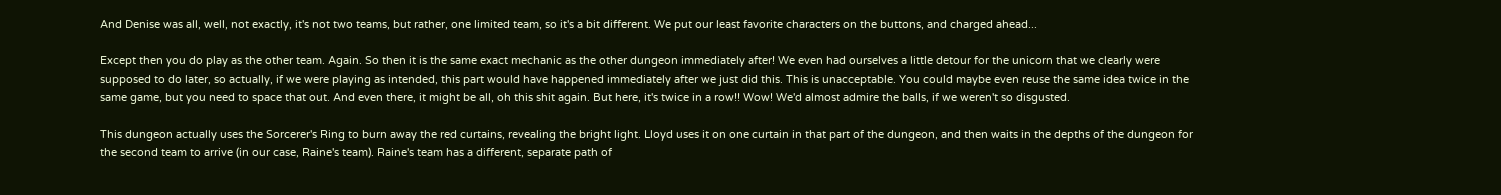And Denise was all, well, not exactly, it's not two teams, but rather, one limited team, so it's a bit different. We put our least favorite characters on the buttons, and charged ahead...

Except then you do play as the other team. Again. So then it is the same exact mechanic as the other dungeon immediately after! We even had ourselves a little detour for the unicorn that we clearly were supposed to do later, so actually, if we were playing as intended, this part would have happened immediately after we just did this. This is unacceptable. You could maybe even reuse the same idea twice in the same game, but you need to space that out. And even there, it might be all, oh this shit again. But here, it's twice in a row!! Wow! We'd almost admire the balls, if we weren't so disgusted.

This dungeon actually uses the Sorcerer's Ring to burn away the red curtains, revealing the bright light. Lloyd uses it on one curtain in that part of the dungeon, and then waits in the depths of the dungeon for the second team to arrive (in our case, Raine's team). Raine's team has a different, separate path of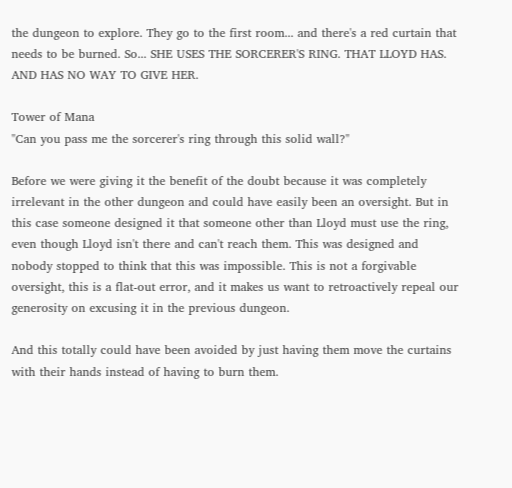the dungeon to explore. They go to the first room... and there's a red curtain that needs to be burned. So... SHE USES THE SORCERER'S RING. THAT LLOYD HAS. AND HAS NO WAY TO GIVE HER.

Tower of Mana
"Can you pass me the sorcerer's ring through this solid wall?"

Before we were giving it the benefit of the doubt because it was completely irrelevant in the other dungeon and could have easily been an oversight. But in this case someone designed it that someone other than Lloyd must use the ring, even though Lloyd isn't there and can't reach them. This was designed and nobody stopped to think that this was impossible. This is not a forgivable oversight, this is a flat-out error, and it makes us want to retroactively repeal our generosity on excusing it in the previous dungeon.

And this totally could have been avoided by just having them move the curtains with their hands instead of having to burn them.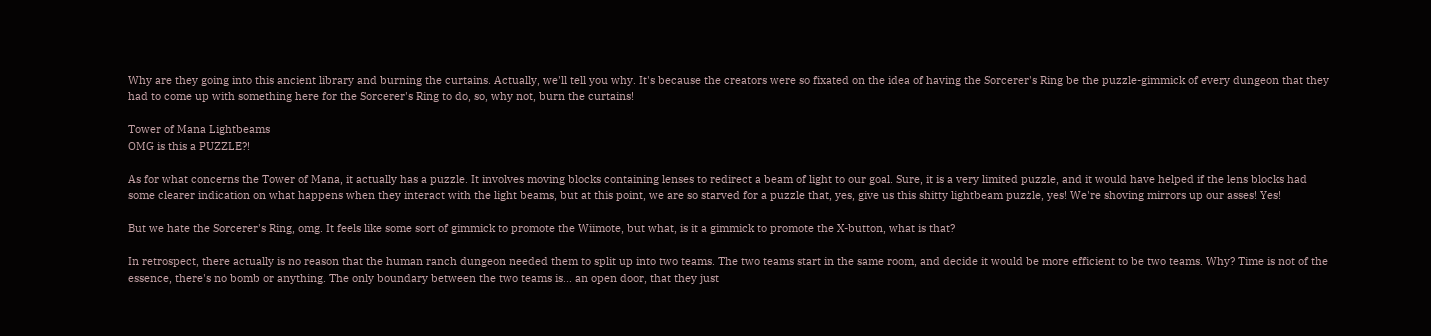Why are they going into this ancient library and burning the curtains. Actually, we'll tell you why. It's because the creators were so fixated on the idea of having the Sorcerer's Ring be the puzzle-gimmick of every dungeon that they had to come up with something here for the Sorcerer's Ring to do, so, why not, burn the curtains!

Tower of Mana Lightbeams
OMG is this a PUZZLE?!

As for what concerns the Tower of Mana, it actually has a puzzle. It involves moving blocks containing lenses to redirect a beam of light to our goal. Sure, it is a very limited puzzle, and it would have helped if the lens blocks had some clearer indication on what happens when they interact with the light beams, but at this point, we are so starved for a puzzle that, yes, give us this shitty lightbeam puzzle, yes! We're shoving mirrors up our asses! Yes!

But we hate the Sorcerer's Ring, omg. It feels like some sort of gimmick to promote the Wiimote, but what, is it a gimmick to promote the X-button, what is that?

In retrospect, there actually is no reason that the human ranch dungeon needed them to split up into two teams. The two teams start in the same room, and decide it would be more efficient to be two teams. Why? Time is not of the essence, there's no bomb or anything. The only boundary between the two teams is... an open door, that they just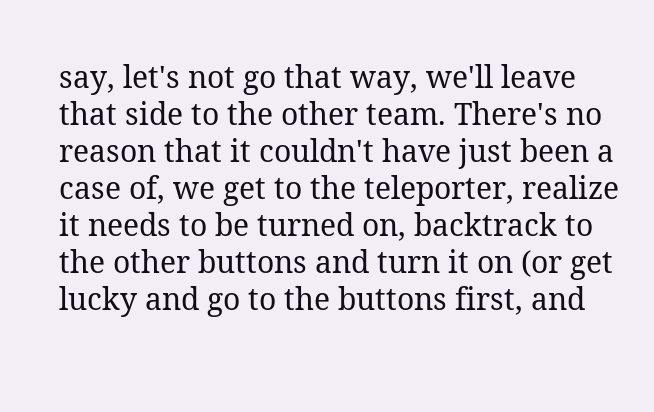say, let's not go that way, we'll leave that side to the other team. There's no reason that it couldn't have just been a case of, we get to the teleporter, realize it needs to be turned on, backtrack to the other buttons and turn it on (or get lucky and go to the buttons first, and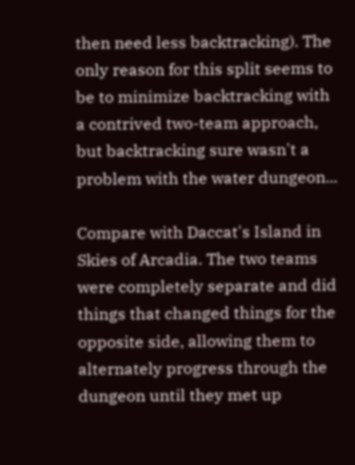then need less backtracking). The only reason for this split seems to be to minimize backtracking with a contrived two-team approach, but backtracking sure wasn't a problem with the water dungeon...

Compare with Daccat's Island in Skies of Arcadia. The two teams were completely separate and did things that changed things for the opposite side, allowing them to alternately progress through the dungeon until they met up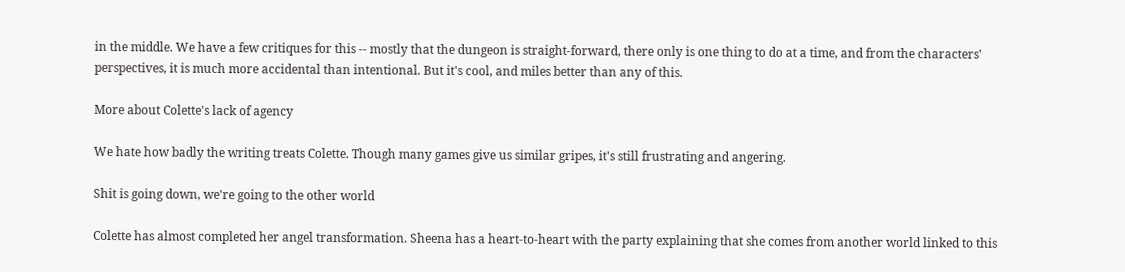in the middle. We have a few critiques for this -- mostly that the dungeon is straight-forward, there only is one thing to do at a time, and from the characters' perspectives, it is much more accidental than intentional. But it's cool, and miles better than any of this.

More about Colette's lack of agency

We hate how badly the writing treats Colette. Though many games give us similar gripes, it's still frustrating and angering.

Shit is going down, we're going to the other world

Colette has almost completed her angel transformation. Sheena has a heart-to-heart with the party explaining that she comes from another world linked to this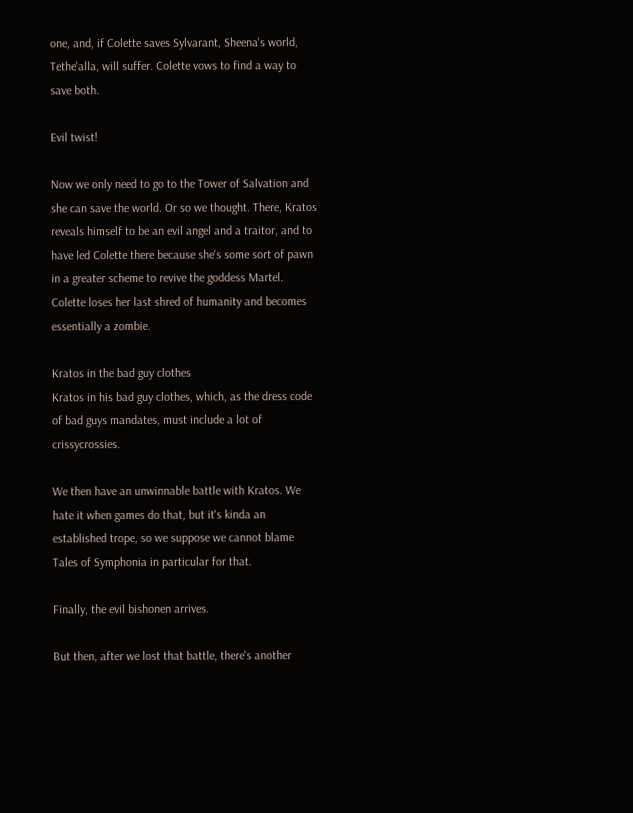one, and, if Colette saves Sylvarant, Sheena's world, Tethe'alla, will suffer. Colette vows to find a way to save both.

Evil twist!

Now we only need to go to the Tower of Salvation and she can save the world. Or so we thought. There, Kratos reveals himself to be an evil angel and a traitor, and to have led Colette there because she's some sort of pawn in a greater scheme to revive the goddess Martel. Colette loses her last shred of humanity and becomes essentially a zombie.

Kratos in the bad guy clothes
Kratos in his bad guy clothes, which, as the dress code of bad guys mandates, must include a lot of crissycrossies.

We then have an unwinnable battle with Kratos. We hate it when games do that, but it's kinda an established trope, so we suppose we cannot blame Tales of Symphonia in particular for that.

Finally, the evil bishonen arrives.

But then, after we lost that battle, there's another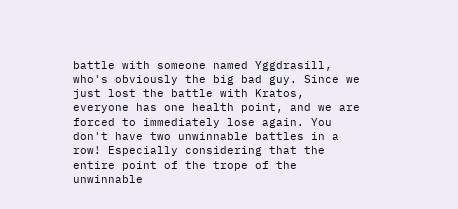battle with someone named Yggdrasill, who's obviously the big bad guy. Since we just lost the battle with Kratos, everyone has one health point, and we are forced to immediately lose again. You don't have two unwinnable battles in a row! Especially considering that the entire point of the trope of the unwinnable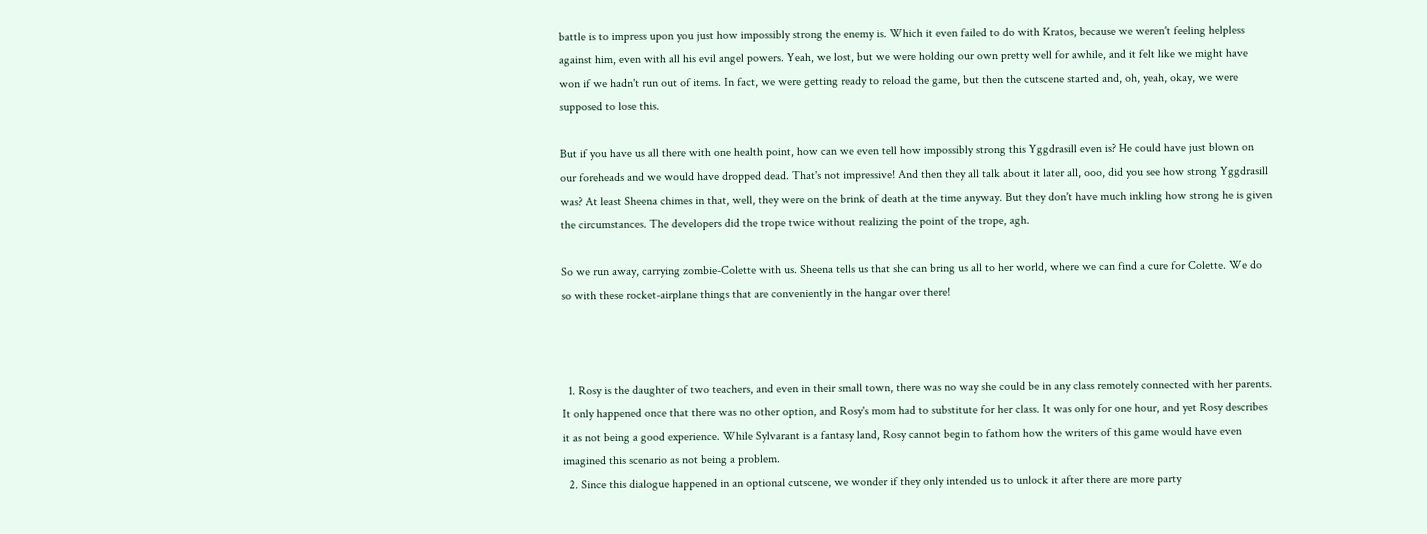battle is to impress upon you just how impossibly strong the enemy is. Which it even failed to do with Kratos, because we weren't feeling helpless against him, even with all his evil angel powers. Yeah, we lost, but we were holding our own pretty well for awhile, and it felt like we might have won if we hadn't run out of items. In fact, we were getting ready to reload the game, but then the cutscene started and, oh, yeah, okay, we were supposed to lose this.

But if you have us all there with one health point, how can we even tell how impossibly strong this Yggdrasill even is? He could have just blown on our foreheads and we would have dropped dead. That's not impressive! And then they all talk about it later all, ooo, did you see how strong Yggdrasill was? At least Sheena chimes in that, well, they were on the brink of death at the time anyway. But they don't have much inkling how strong he is given the circumstances. The developers did the trope twice without realizing the point of the trope, agh.

So we run away, carrying zombie-Colette with us. Sheena tells us that she can bring us all to her world, where we can find a cure for Colette. We do so with these rocket-airplane things that are conveniently in the hangar over there!



  1. Rosy is the daughter of two teachers, and even in their small town, there was no way she could be in any class remotely connected with her parents. It only happened once that there was no other option, and Rosy's mom had to substitute for her class. It was only for one hour, and yet Rosy describes it as not being a good experience. While Sylvarant is a fantasy land, Rosy cannot begin to fathom how the writers of this game would have even imagined this scenario as not being a problem.
  2. Since this dialogue happened in an optional cutscene, we wonder if they only intended us to unlock it after there are more party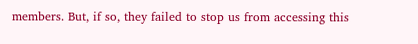members. But, if so, they failed to stop us from accessing this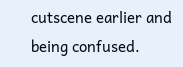cutscene earlier and being confused.